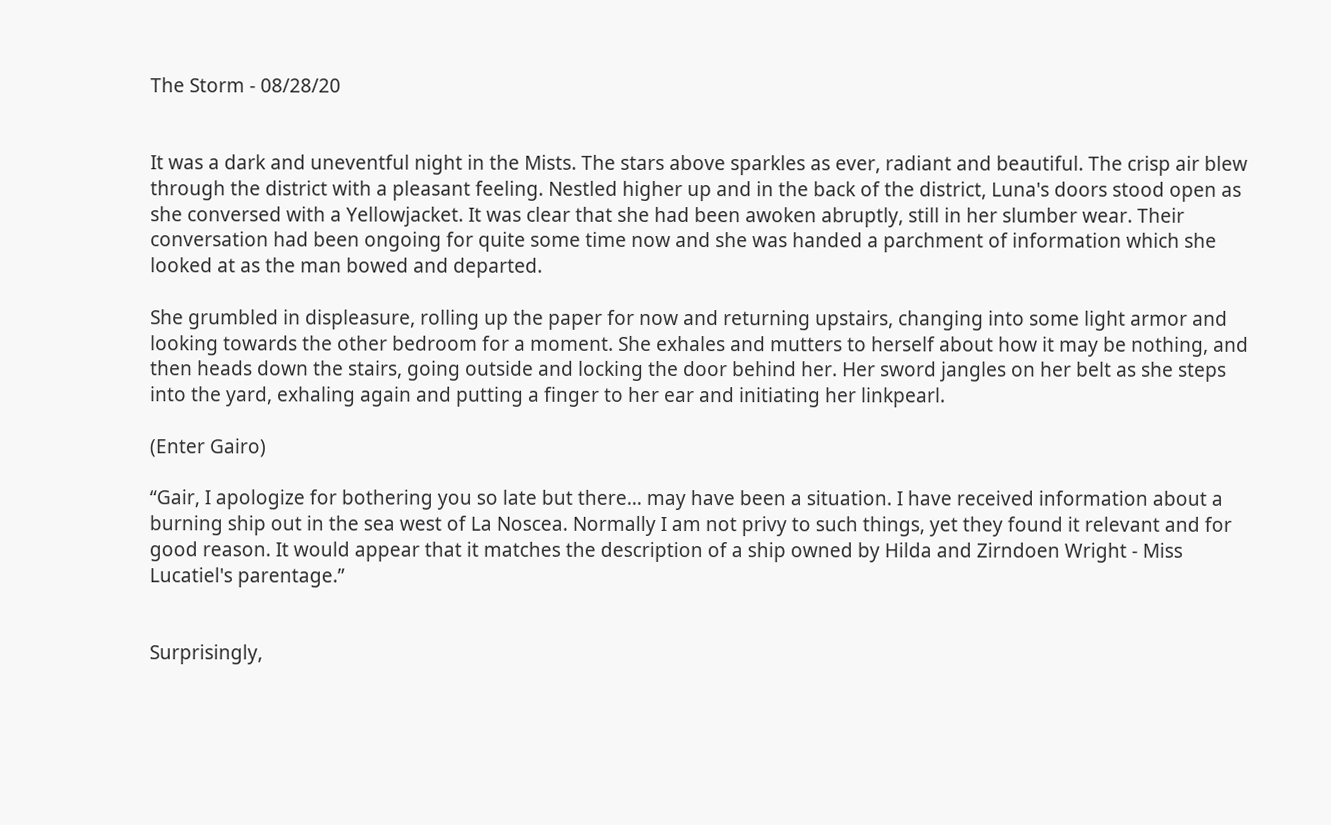The Storm - 08/28/20


It was a dark and uneventful night in the Mists. The stars above sparkles as ever, radiant and beautiful. The crisp air blew through the district with a pleasant feeling. Nestled higher up and in the back of the district, Luna's doors stood open as she conversed with a Yellowjacket. It was clear that she had been awoken abruptly, still in her slumber wear. Their conversation had been ongoing for quite some time now and she was handed a parchment of information which she looked at as the man bowed and departed.

She grumbled in displeasure, rolling up the paper for now and returning upstairs, changing into some light armor and looking towards the other bedroom for a moment. She exhales and mutters to herself about how it may be nothing, and then heads down the stairs, going outside and locking the door behind her. Her sword jangles on her belt as she steps into the yard, exhaling again and putting a finger to her ear and initiating her linkpearl.

(Enter Gairo)

“Gair, I apologize for bothering you so late but there… may have been a situation. I have received information about a burning ship out in the sea west of La Noscea. Normally I am not privy to such things, yet they found it relevant and for good reason. It would appear that it matches the description of a ship owned by Hilda and Zirndoen Wright - Miss Lucatiel's parentage.”


Surprisingly,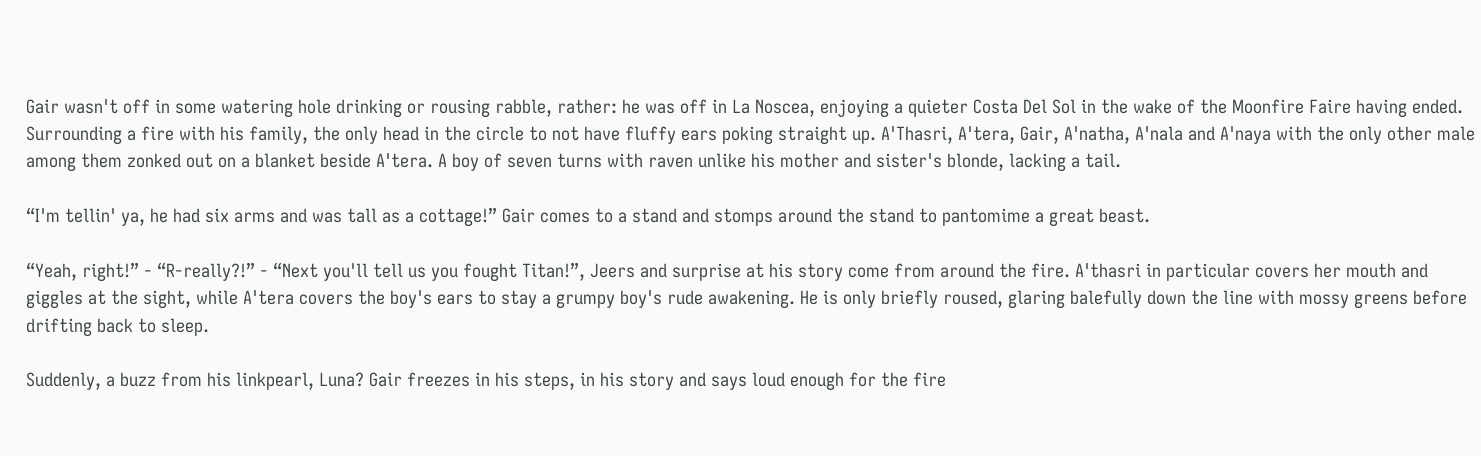Gair wasn't off in some watering hole drinking or rousing rabble, rather: he was off in La Noscea, enjoying a quieter Costa Del Sol in the wake of the Moonfire Faire having ended. Surrounding a fire with his family, the only head in the circle to not have fluffy ears poking straight up. A'Thasri, A'tera, Gair, A'natha, A'nala and A'naya with the only other male among them zonked out on a blanket beside A'tera. A boy of seven turns with raven unlike his mother and sister's blonde, lacking a tail.

“I'm tellin' ya, he had six arms and was tall as a cottage!” Gair comes to a stand and stomps around the stand to pantomime a great beast.

“Yeah, right!” - “R-really?!” - “Next you'll tell us you fought Titan!”, Jeers and surprise at his story come from around the fire. A'thasri in particular covers her mouth and giggles at the sight, while A'tera covers the boy's ears to stay a grumpy boy's rude awakening. He is only briefly roused, glaring balefully down the line with mossy greens before drifting back to sleep.

Suddenly, a buzz from his linkpearl, Luna? Gair freezes in his steps, in his story and says loud enough for the fire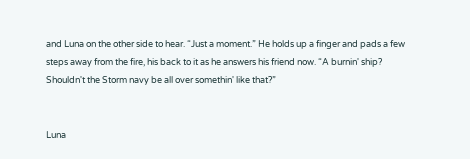and Luna on the other side to hear. “Just a moment.” He holds up a finger and pads a few steps away from the fire, his back to it as he answers his friend now. “A burnin' ship? Shouldn't the Storm navy be all over somethin' like that?”


Luna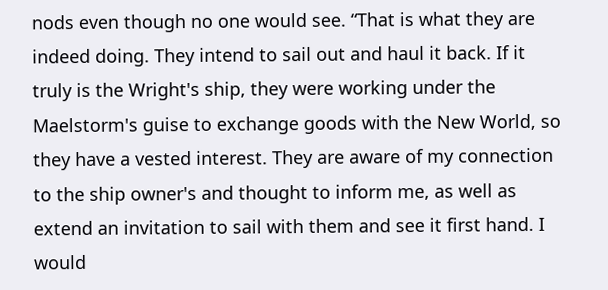nods even though no one would see. “That is what they are indeed doing. They intend to sail out and haul it back. If it truly is the Wright's ship, they were working under the Maelstorm's guise to exchange goods with the New World, so they have a vested interest. They are aware of my connection to the ship owner's and thought to inform me, as well as extend an invitation to sail with them and see it first hand. I would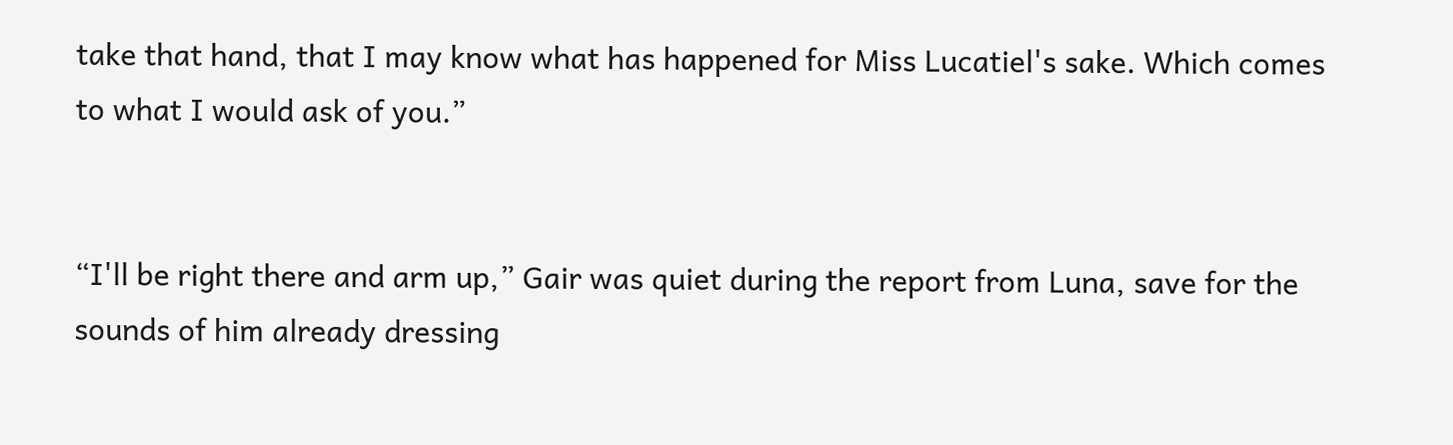take that hand, that I may know what has happened for Miss Lucatiel's sake. Which comes to what I would ask of you.”


“I'll be right there and arm up,” Gair was quiet during the report from Luna, save for the sounds of him already dressing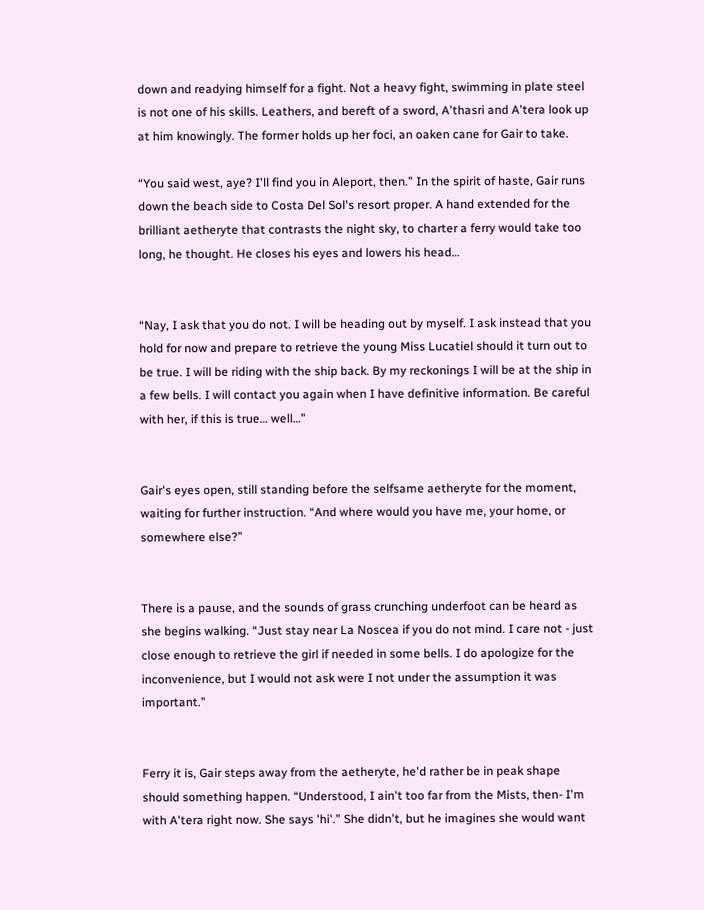down and readying himself for a fight. Not a heavy fight, swimming in plate steel is not one of his skills. Leathers, and bereft of a sword, A'thasri and A'tera look up at him knowingly. The former holds up her foci, an oaken cane for Gair to take.

“You said west, aye? I'll find you in Aleport, then.” In the spirit of haste, Gair runs down the beach side to Costa Del Sol's resort proper. A hand extended for the brilliant aetheryte that contrasts the night sky, to charter a ferry would take too long, he thought. He closes his eyes and lowers his head…


“Nay, I ask that you do not. I will be heading out by myself. I ask instead that you hold for now and prepare to retrieve the young Miss Lucatiel should it turn out to be true. I will be riding with the ship back. By my reckonings I will be at the ship in a few bells. I will contact you again when I have definitive information. Be careful with her, if this is true… well…”


Gair's eyes open, still standing before the selfsame aetheryte for the moment, waiting for further instruction. “And where would you have me, your home, or somewhere else?”


There is a pause, and the sounds of grass crunching underfoot can be heard as she begins walking. “Just stay near La Noscea if you do not mind. I care not - just close enough to retrieve the girl if needed in some bells. I do apologize for the inconvenience, but I would not ask were I not under the assumption it was important.”


Ferry it is, Gair steps away from the aetheryte, he'd rather be in peak shape should something happen. “Understood, I ain't too far from the Mists, then- I'm with A'tera right now. She says 'hi'.” She didn't, but he imagines she would want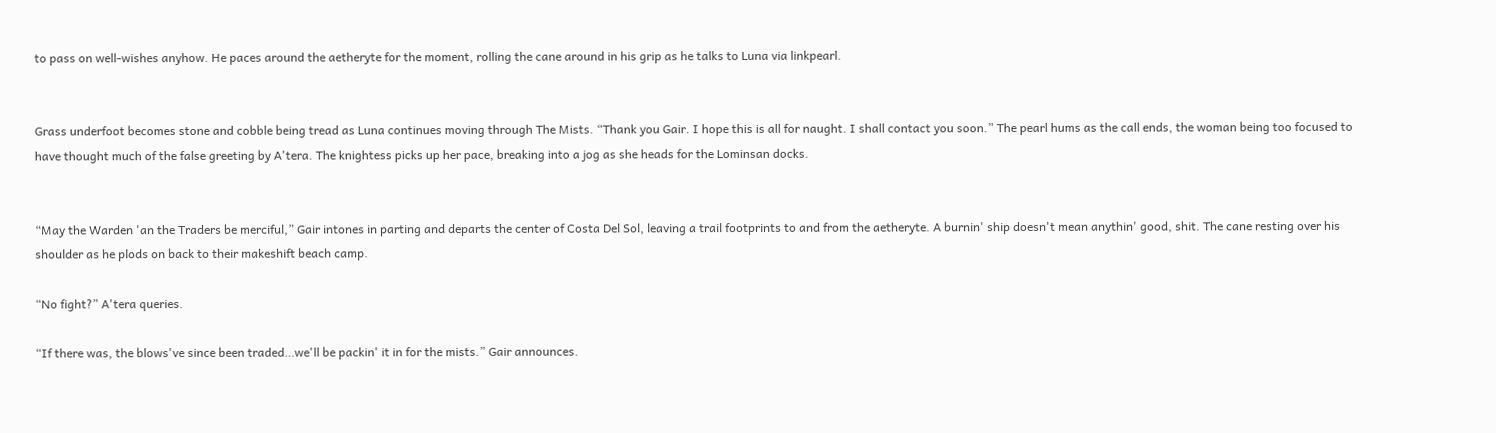to pass on well-wishes anyhow. He paces around the aetheryte for the moment, rolling the cane around in his grip as he talks to Luna via linkpearl.


Grass underfoot becomes stone and cobble being tread as Luna continues moving through The Mists. “Thank you Gair. I hope this is all for naught. I shall contact you soon.” The pearl hums as the call ends, the woman being too focused to have thought much of the false greeting by A'tera. The knightess picks up her pace, breaking into a jog as she heads for the Lominsan docks.


“May the Warden 'an the Traders be merciful,” Gair intones in parting and departs the center of Costa Del Sol, leaving a trail footprints to and from the aetheryte. A burnin' ship doesn't mean anythin' good, shit. The cane resting over his shoulder as he plods on back to their makeshift beach camp.

“No fight?” A'tera queries.

“If there was, the blows've since been traded…we'll be packin' it in for the mists.” Gair announces.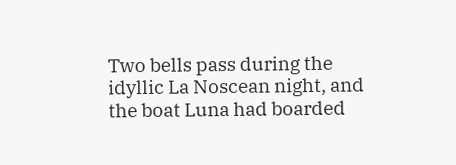Two bells pass during the idyllic La Noscean night, and the boat Luna had boarded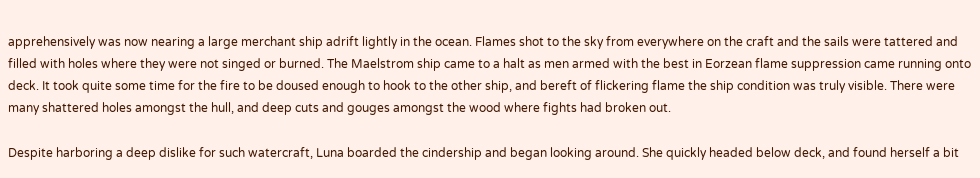apprehensively was now nearing a large merchant ship adrift lightly in the ocean. Flames shot to the sky from everywhere on the craft and the sails were tattered and filled with holes where they were not singed or burned. The Maelstrom ship came to a halt as men armed with the best in Eorzean flame suppression came running onto deck. It took quite some time for the fire to be doused enough to hook to the other ship, and bereft of flickering flame the ship condition was truly visible. There were many shattered holes amongst the hull, and deep cuts and gouges amongst the wood where fights had broken out.

Despite harboring a deep dislike for such watercraft, Luna boarded the cindership and began looking around. She quickly headed below deck, and found herself a bit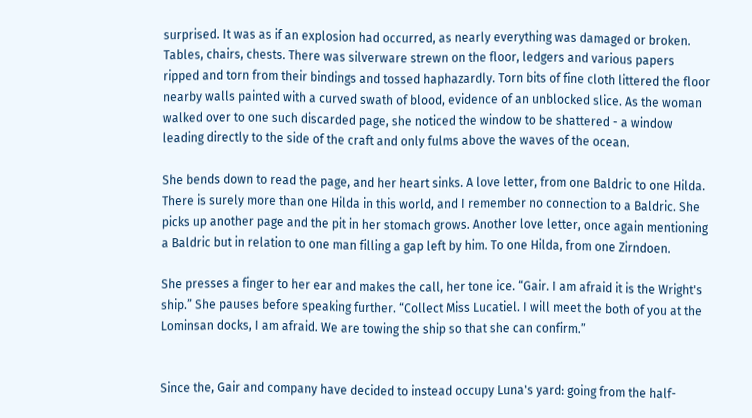surprised. It was as if an explosion had occurred, as nearly everything was damaged or broken. Tables, chairs, chests. There was silverware strewn on the floor, ledgers and various papers ripped and torn from their bindings and tossed haphazardly. Torn bits of fine cloth littered the floor nearby walls painted with a curved swath of blood, evidence of an unblocked slice. As the woman walked over to one such discarded page, she noticed the window to be shattered - a window leading directly to the side of the craft and only fulms above the waves of the ocean.

She bends down to read the page, and her heart sinks. A love letter, from one Baldric to one Hilda. There is surely more than one Hilda in this world, and I remember no connection to a Baldric. She picks up another page and the pit in her stomach grows. Another love letter, once again mentioning a Baldric but in relation to one man filling a gap left by him. To one Hilda, from one Zirndoen.

She presses a finger to her ear and makes the call, her tone ice. “Gair. I am afraid it is the Wright's ship.” She pauses before speaking further. “Collect Miss Lucatiel. I will meet the both of you at the Lominsan docks, I am afraid. We are towing the ship so that she can confirm.”


Since the, Gair and company have decided to instead occupy Luna's yard: going from the half-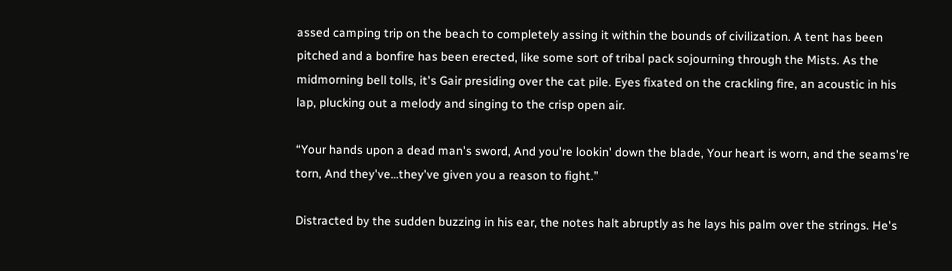assed camping trip on the beach to completely assing it within the bounds of civilization. A tent has been pitched and a bonfire has been erected, like some sort of tribal pack sojourning through the Mists. As the midmorning bell tolls, it's Gair presiding over the cat pile. Eyes fixated on the crackling fire, an acoustic in his lap, plucking out a melody and singing to the crisp open air.

“Your hands upon a dead man's sword, And you're lookin' down the blade, Your heart is worn, and the seams're torn, And they've…they've given you a reason to fight.”

Distracted by the sudden buzzing in his ear, the notes halt abruptly as he lays his palm over the strings. He's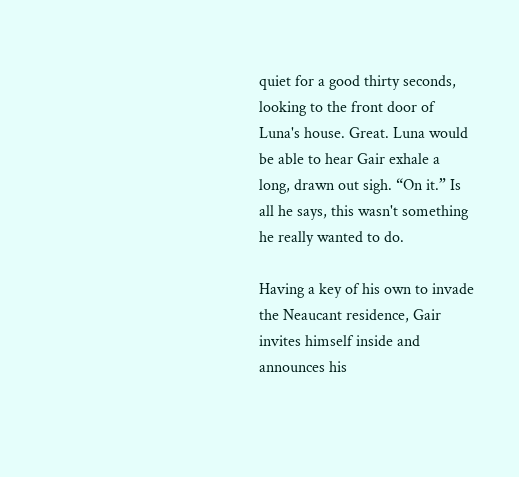quiet for a good thirty seconds, looking to the front door of Luna's house. Great. Luna would be able to hear Gair exhale a long, drawn out sigh. “On it.” Is all he says, this wasn't something he really wanted to do.

Having a key of his own to invade the Neaucant residence, Gair invites himself inside and announces his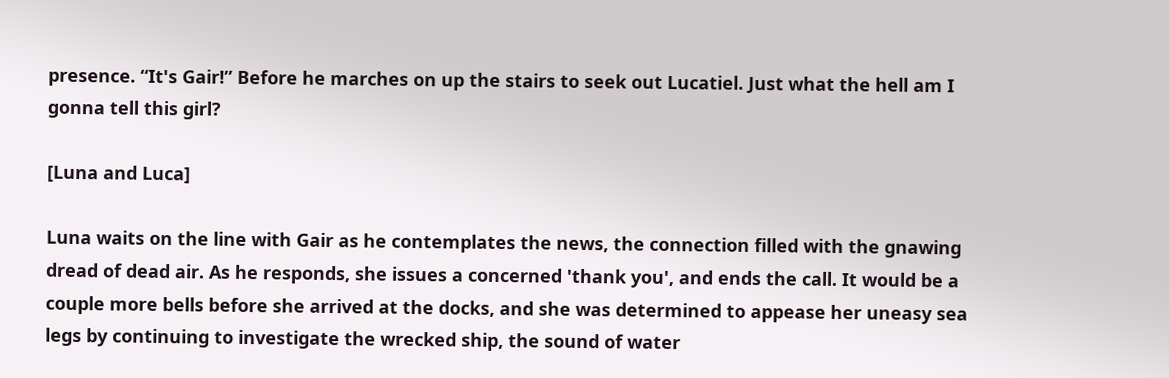presence. “It's Gair!” Before he marches on up the stairs to seek out Lucatiel. Just what the hell am I gonna tell this girl?

[Luna and Luca]

Luna waits on the line with Gair as he contemplates the news, the connection filled with the gnawing dread of dead air. As he responds, she issues a concerned 'thank you', and ends the call. It would be a couple more bells before she arrived at the docks, and she was determined to appease her uneasy sea legs by continuing to investigate the wrecked ship, the sound of water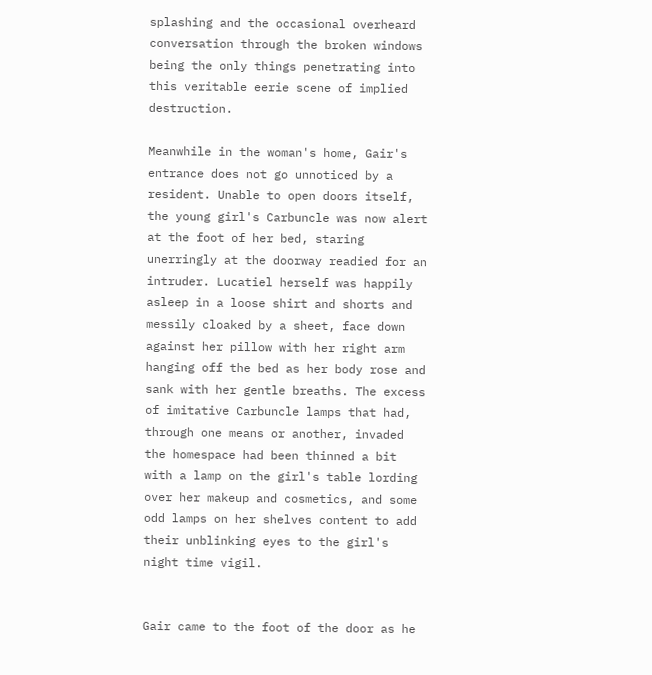splashing and the occasional overheard conversation through the broken windows being the only things penetrating into this veritable eerie scene of implied destruction.

Meanwhile in the woman's home, Gair's entrance does not go unnoticed by a resident. Unable to open doors itself, the young girl's Carbuncle was now alert at the foot of her bed, staring unerringly at the doorway readied for an intruder. Lucatiel herself was happily asleep in a loose shirt and shorts and messily cloaked by a sheet, face down against her pillow with her right arm hanging off the bed as her body rose and sank with her gentle breaths. The excess of imitative Carbuncle lamps that had, through one means or another, invaded the homespace had been thinned a bit with a lamp on the girl's table lording over her makeup and cosmetics, and some odd lamps on her shelves content to add their unblinking eyes to the girl's night time vigil.


Gair came to the foot of the door as he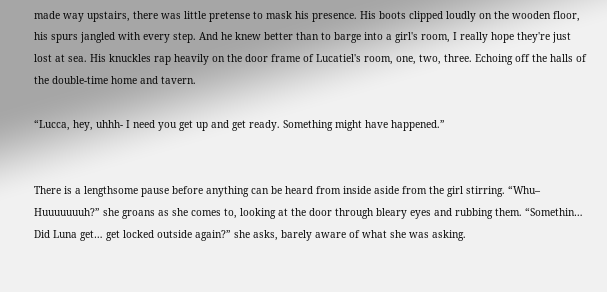made way upstairs, there was little pretense to mask his presence. His boots clipped loudly on the wooden floor, his spurs jangled with every step. And he knew better than to barge into a girl's room, I really hope they're just lost at sea. His knuckles rap heavily on the door frame of Lucatiel's room, one, two, three. Echoing off the halls of the double-time home and tavern.

“Lucca, hey, uhhh- I need you get up and get ready. Something might have happened.”


There is a lengthsome pause before anything can be heard from inside aside from the girl stirring. “Whu– Huuuuuuuh?” she groans as she comes to, looking at the door through bleary eyes and rubbing them. “Somethin… Did Luna get… get locked outside again?” she asks, barely aware of what she was asking.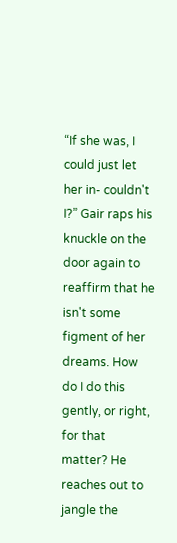“If she was, I could just let her in- couldn't I?” Gair raps his knuckle on the door again to reaffirm that he isn't some figment of her dreams. How do I do this gently, or right, for that matter? He reaches out to jangle the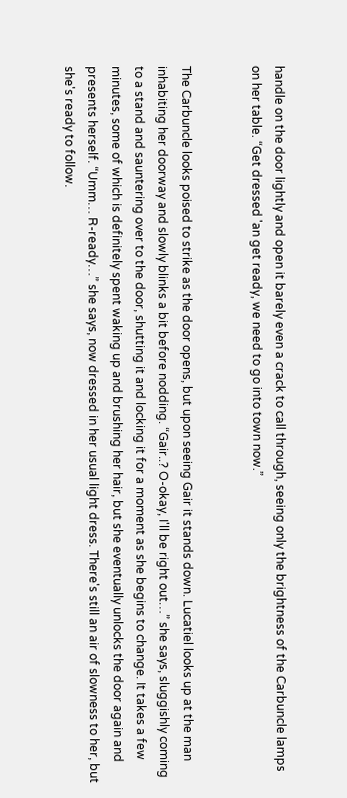handle on the door lightly and open it barely even a crack to call through, seeing only the brightness of the Carbuncle lamps on her table. “Get dressed 'an get ready, we need to go into town now.”


The Carbuncle looks poised to strike as the door opens, but upon seeing Gair it stands down. Lucatiel looks up at the man inhabiting her doorway and slowly blinks a bit before nodding. “Gair..? O-okay, I'll be right out…” she says, sluggishly coming to a stand and sauntering over to the door, shutting it and locking it for a moment as she begins to change. It takes a few minutes, some of which is definitely spent waking up and brushing her hair, but she eventually unlocks the door again and presents herself. “Umm… R-ready…” she says, now dressed in her usual light dress. There's still an air of slowness to her, but she's ready to follow.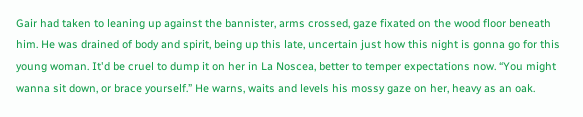Gair had taken to leaning up against the bannister, arms crossed, gaze fixated on the wood floor beneath him. He was drained of body and spirit, being up this late, uncertain just how this night is gonna go for this young woman. It'd be cruel to dump it on her in La Noscea, better to temper expectations now. “You might wanna sit down, or brace yourself.” He warns, waits and levels his mossy gaze on her, heavy as an oak.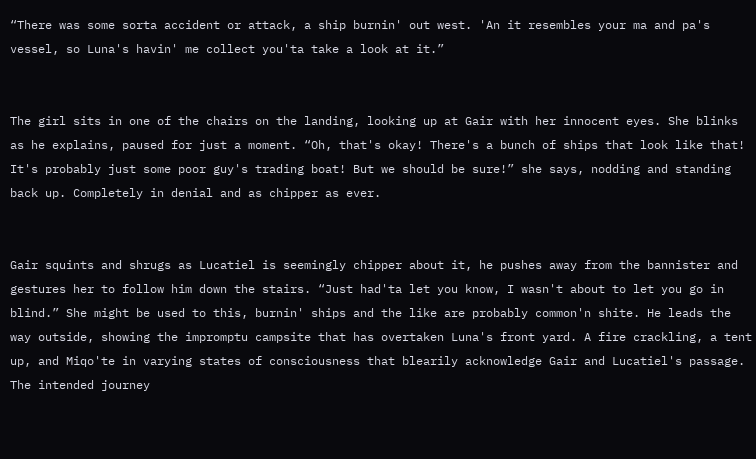“There was some sorta accident or attack, a ship burnin' out west. 'An it resembles your ma and pa's vessel, so Luna's havin' me collect you'ta take a look at it.”


The girl sits in one of the chairs on the landing, looking up at Gair with her innocent eyes. She blinks as he explains, paused for just a moment. “Oh, that's okay! There's a bunch of ships that look like that! It's probably just some poor guy's trading boat! But we should be sure!” she says, nodding and standing back up. Completely in denial and as chipper as ever.


Gair squints and shrugs as Lucatiel is seemingly chipper about it, he pushes away from the bannister and gestures her to follow him down the stairs. “Just had'ta let you know, I wasn't about to let you go in blind.” She might be used to this, burnin' ships and the like are probably common'n shite. He leads the way outside, showing the impromptu campsite that has overtaken Luna's front yard. A fire crackling, a tent up, and Miqo'te in varying states of consciousness that blearily acknowledge Gair and Lucatiel's passage. The intended journey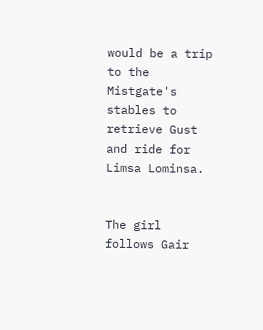would be a trip to the Mistgate's stables to retrieve Gust and ride for Limsa Lominsa.


The girl follows Gair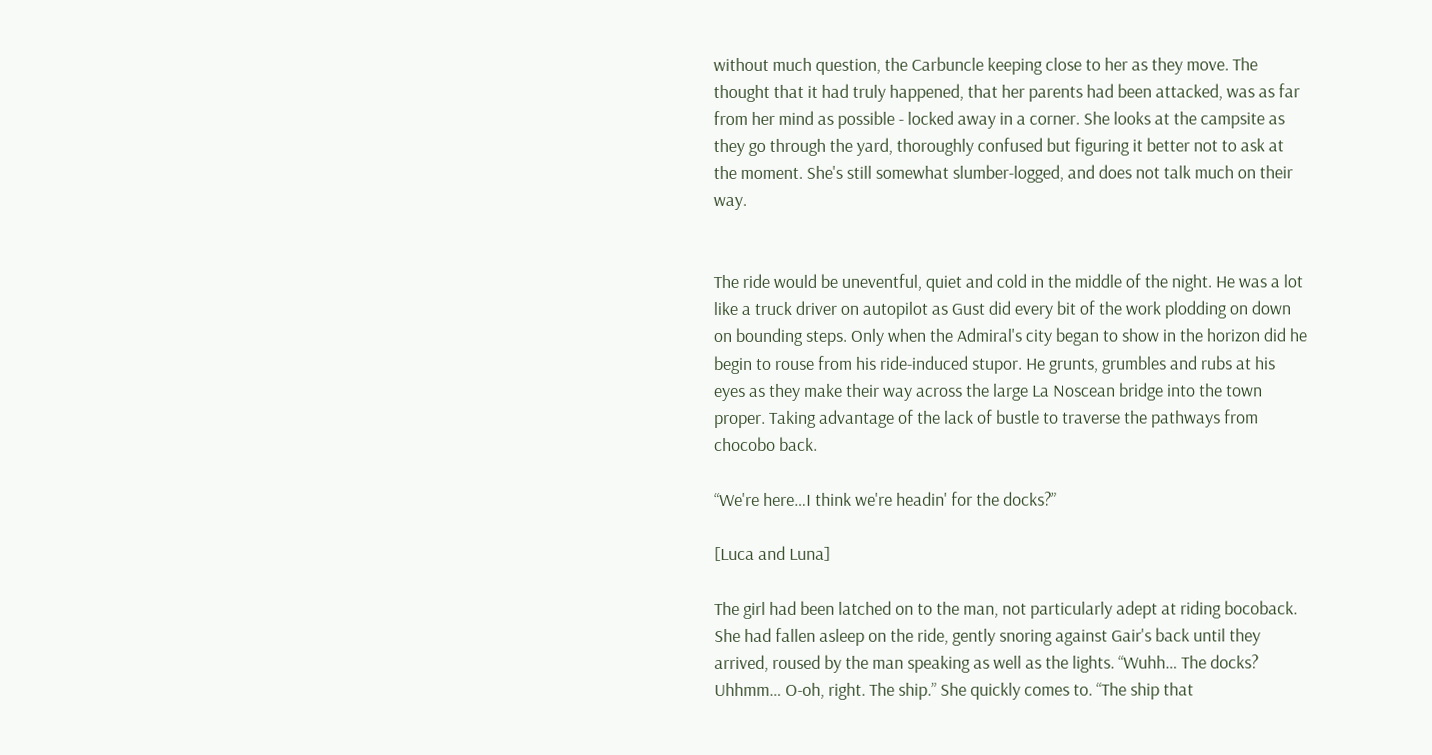without much question, the Carbuncle keeping close to her as they move. The thought that it had truly happened, that her parents had been attacked, was as far from her mind as possible - locked away in a corner. She looks at the campsite as they go through the yard, thoroughly confused but figuring it better not to ask at the moment. She's still somewhat slumber-logged, and does not talk much on their way.


The ride would be uneventful, quiet and cold in the middle of the night. He was a lot like a truck driver on autopilot as Gust did every bit of the work plodding on down on bounding steps. Only when the Admiral's city began to show in the horizon did he begin to rouse from his ride-induced stupor. He grunts, grumbles and rubs at his eyes as they make their way across the large La Noscean bridge into the town proper. Taking advantage of the lack of bustle to traverse the pathways from chocobo back.

“We're here…I think we're headin' for the docks?”

[Luca and Luna]

The girl had been latched on to the man, not particularly adept at riding bocoback. She had fallen asleep on the ride, gently snoring against Gair's back until they arrived, roused by the man speaking as well as the lights. “Wuhh… The docks? Uhhmm… O-oh, right. The ship.” She quickly comes to. “The ship that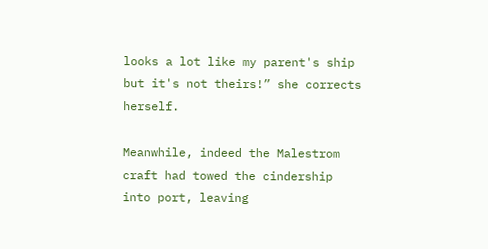looks a lot like my parent's ship but it's not theirs!” she corrects herself.

Meanwhile, indeed the Malestrom craft had towed the cindership into port, leaving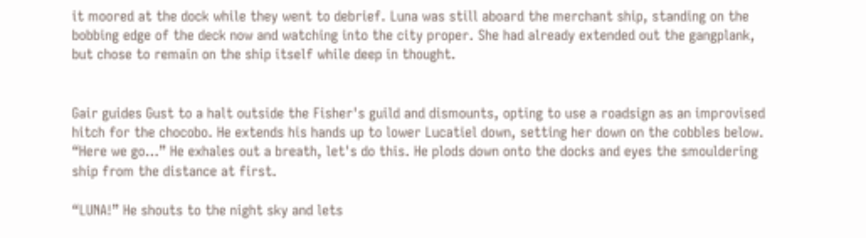it moored at the dock while they went to debrief. Luna was still aboard the merchant ship, standing on the bobbing edge of the deck now and watching into the city proper. She had already extended out the gangplank, but chose to remain on the ship itself while deep in thought.


Gair guides Gust to a halt outside the Fisher's guild and dismounts, opting to use a roadsign as an improvised hitch for the chocobo. He extends his hands up to lower Lucatiel down, setting her down on the cobbles below. “Here we go…” He exhales out a breath, let's do this. He plods down onto the docks and eyes the smouldering ship from the distance at first.

“LUNA!” He shouts to the night sky and lets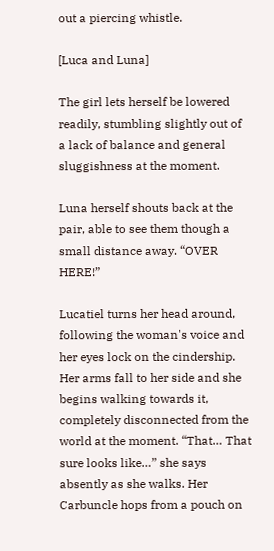out a piercing whistle.

[Luca and Luna]

The girl lets herself be lowered readily, stumbling slightly out of a lack of balance and general sluggishness at the moment.

Luna herself shouts back at the pair, able to see them though a small distance away. “OVER HERE!”

Lucatiel turns her head around, following the woman's voice and her eyes lock on the cindership. Her arms fall to her side and she begins walking towards it, completely disconnected from the world at the moment. “That… That sure looks like…” she says absently as she walks. Her Carbuncle hops from a pouch on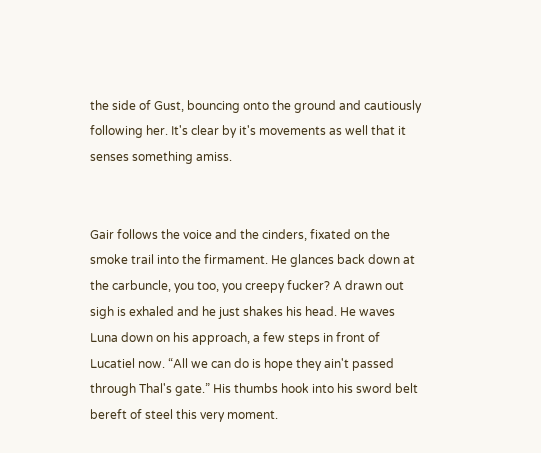the side of Gust, bouncing onto the ground and cautiously following her. It's clear by it's movements as well that it senses something amiss.


Gair follows the voice and the cinders, fixated on the smoke trail into the firmament. He glances back down at the carbuncle, you too, you creepy fucker? A drawn out sigh is exhaled and he just shakes his head. He waves Luna down on his approach, a few steps in front of Lucatiel now. “All we can do is hope they ain't passed through Thal's gate.” His thumbs hook into his sword belt bereft of steel this very moment.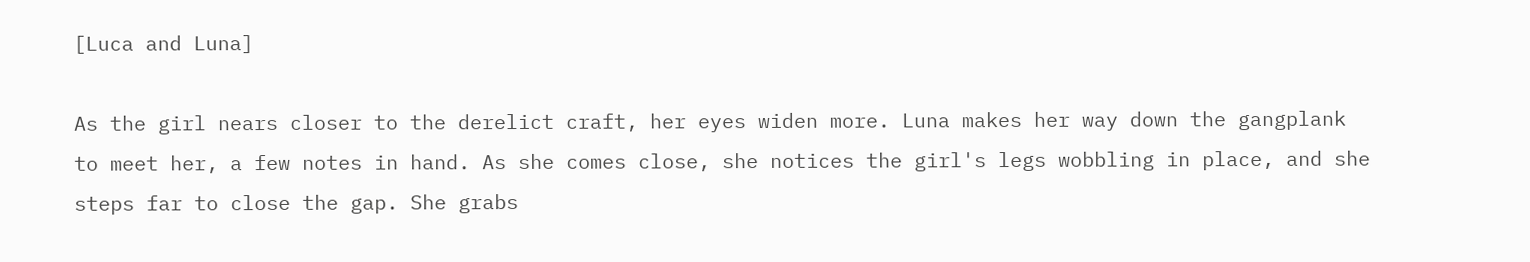[Luca and Luna]

As the girl nears closer to the derelict craft, her eyes widen more. Luna makes her way down the gangplank to meet her, a few notes in hand. As she comes close, she notices the girl's legs wobbling in place, and she steps far to close the gap. She grabs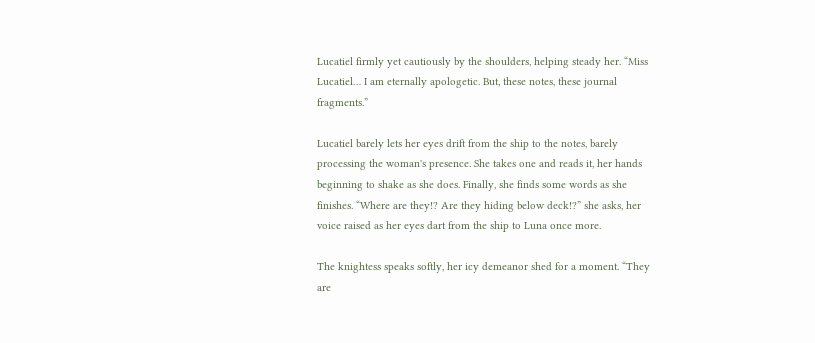Lucatiel firmly yet cautiously by the shoulders, helping steady her. “Miss Lucatiel… I am eternally apologetic. But, these notes, these journal fragments.”

Lucatiel barely lets her eyes drift from the ship to the notes, barely processing the woman's presence. She takes one and reads it, her hands beginning to shake as she does. Finally, she finds some words as she finishes. “Where are they!? Are they hiding below deck!?” she asks, her voice raised as her eyes dart from the ship to Luna once more.

The knightess speaks softly, her icy demeanor shed for a moment. “They are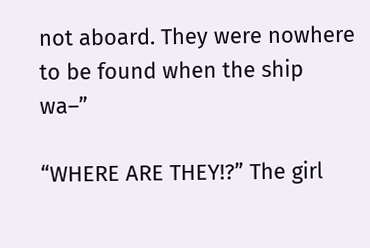not aboard. They were nowhere to be found when the ship wa–”

“WHERE ARE THEY!?” The girl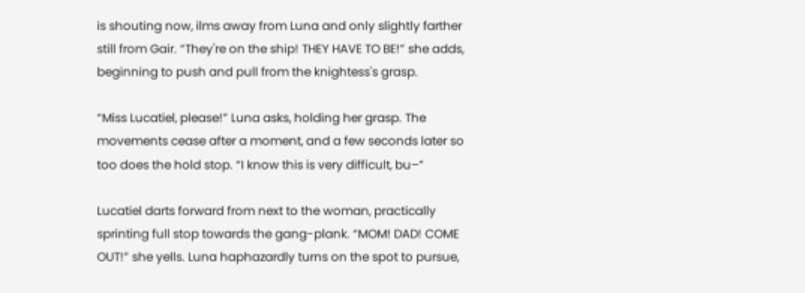is shouting now, ilms away from Luna and only slightly farther still from Gair. “They're on the ship! THEY HAVE TO BE!” she adds, beginning to push and pull from the knightess's grasp.

“Miss Lucatiel, please!” Luna asks, holding her grasp. The movements cease after a moment, and a few seconds later so too does the hold stop. “I know this is very difficult, bu–”

Lucatiel darts forward from next to the woman, practically sprinting full stop towards the gang-plank. “MOM! DAD! COME OUT!” she yells. Luna haphazardly turns on the spot to pursue,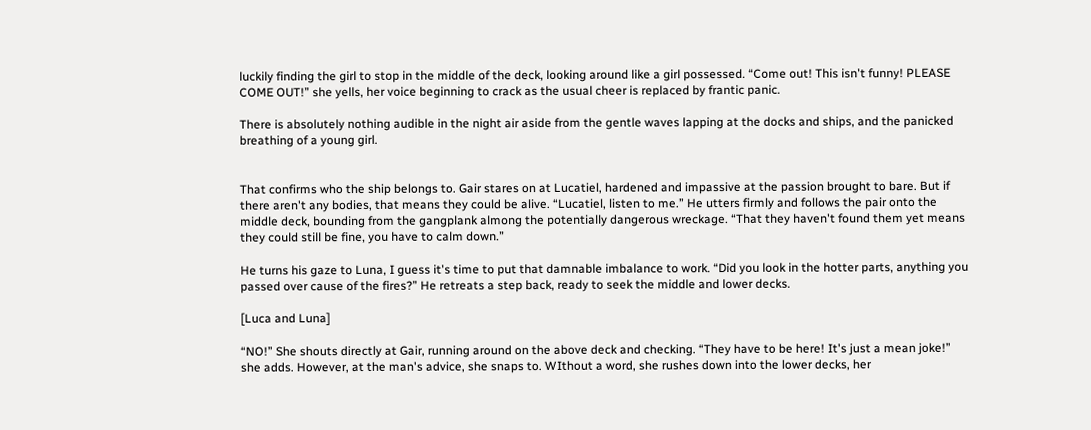luckily finding the girl to stop in the middle of the deck, looking around like a girl possessed. “Come out! This isn't funny! PLEASE COME OUT!” she yells, her voice beginning to crack as the usual cheer is replaced by frantic panic.

There is absolutely nothing audible in the night air aside from the gentle waves lapping at the docks and ships, and the panicked breathing of a young girl.


That confirms who the ship belongs to. Gair stares on at Lucatiel, hardened and impassive at the passion brought to bare. But if there aren't any bodies, that means they could be alive. “Lucatiel, listen to me.” He utters firmly and follows the pair onto the middle deck, bounding from the gangplank almong the potentially dangerous wreckage. “That they haven't found them yet means they could still be fine, you have to calm down.”

He turns his gaze to Luna, I guess it's time to put that damnable imbalance to work. “Did you look in the hotter parts, anything you passed over cause of the fires?” He retreats a step back, ready to seek the middle and lower decks.

[Luca and Luna]

“NO!” She shouts directly at Gair, running around on the above deck and checking. “They have to be here! It's just a mean joke!” she adds. However, at the man's advice, she snaps to. WIthout a word, she rushes down into the lower decks, her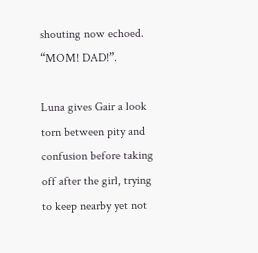shouting now echoed. “MOM! DAD!”.

Luna gives Gair a look torn between pity and confusion before taking off after the girl, trying to keep nearby yet not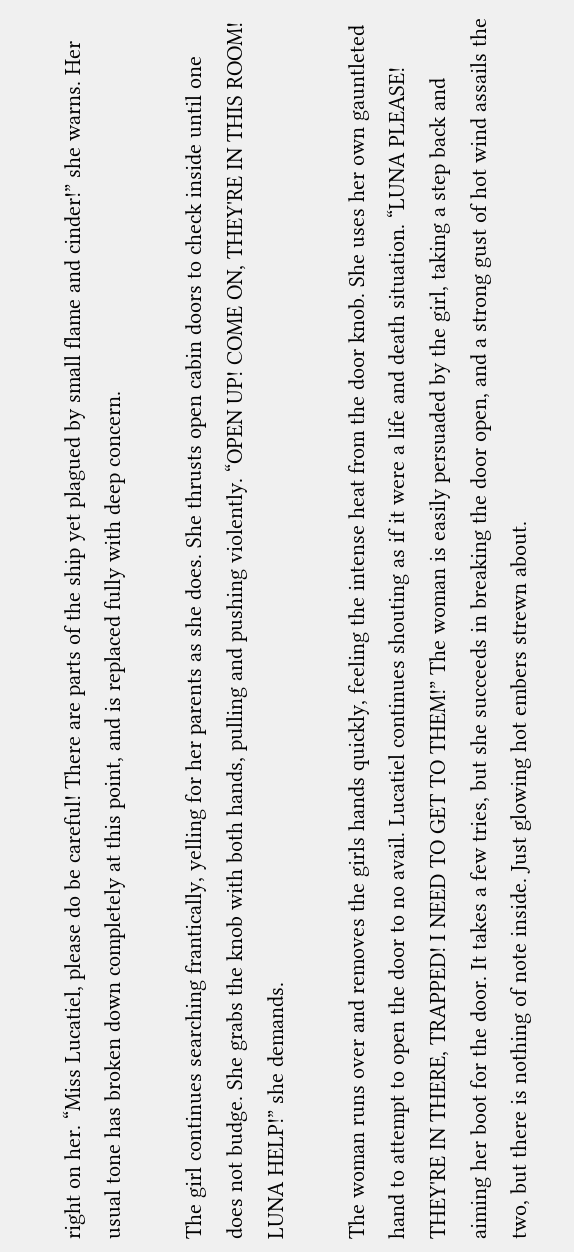right on her. “Miss Lucatiel, please do be careful! There are parts of the ship yet plagued by small flame and cinder!” she warns. Her usual tone has broken down completely at this point, and is replaced fully with deep concern.

The girl continues searching frantically, yelling for her parents as she does. She thrusts open cabin doors to check inside until one does not budge. She grabs the knob with both hands, pulling and pushing violently. “OPEN UP! COME ON, THEY'RE IN THIS ROOM! LUNA HELP!” she demands.

The woman runs over and removes the girls hands quickly, feeling the intense heat from the door knob. She uses her own gauntleted hand to attempt to open the door to no avail. Lucatiel continues shouting as if it were a life and death situation. “LUNA PLEASE! THEY'RE IN THERE, TRAPPED! I NEED TO GET TO THEM!” The woman is easily persuaded by the girl, taking a step back and aiming her boot for the door. It takes a few tries, but she succeeds in breaking the door open, and a strong gust of hot wind assails the two, but there is nothing of note inside. Just glowing hot embers strewn about.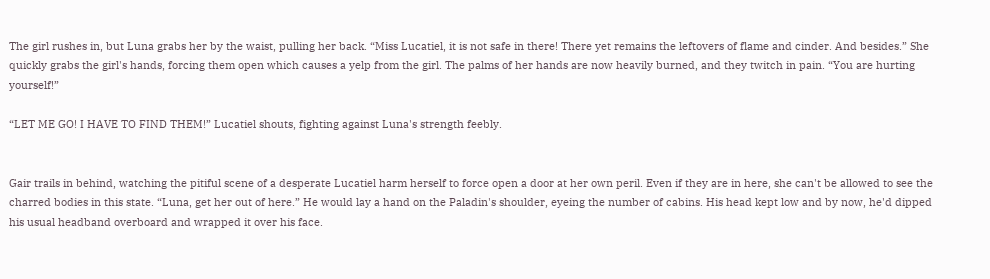The girl rushes in, but Luna grabs her by the waist, pulling her back. “Miss Lucatiel, it is not safe in there! There yet remains the leftovers of flame and cinder. And besides.” She quickly grabs the girl's hands, forcing them open which causes a yelp from the girl. The palms of her hands are now heavily burned, and they twitch in pain. “You are hurting yourself!”

“LET ME GO! I HAVE TO FIND THEM!” Lucatiel shouts, fighting against Luna's strength feebly.


Gair trails in behind, watching the pitiful scene of a desperate Lucatiel harm herself to force open a door at her own peril. Even if they are in here, she can't be allowed to see the charred bodies in this state. “Luna, get her out of here.” He would lay a hand on the Paladin's shoulder, eyeing the number of cabins. His head kept low and by now, he'd dipped his usual headband overboard and wrapped it over his face.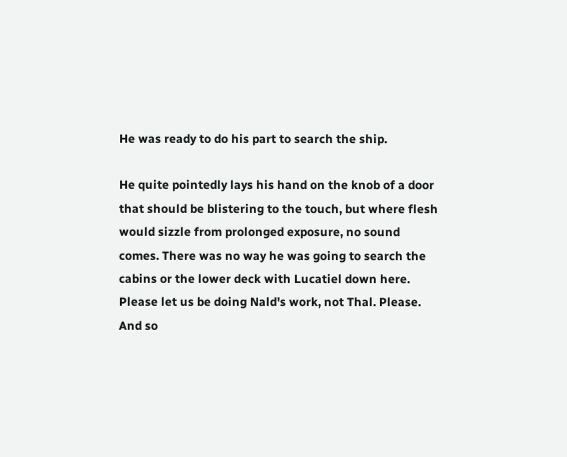He was ready to do his part to search the ship.

He quite pointedly lays his hand on the knob of a door that should be blistering to the touch, but where flesh would sizzle from prolonged exposure, no sound comes. There was no way he was going to search the cabins or the lower deck with Lucatiel down here. Please let us be doing Nald's work, not Thal. Please. And so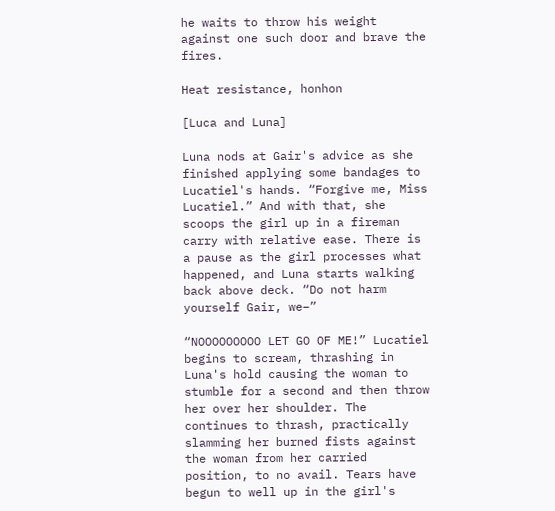he waits to throw his weight against one such door and brave the fires.

Heat resistance, honhon

[Luca and Luna]

Luna nods at Gair's advice as she finished applying some bandages to Lucatiel's hands. “Forgive me, Miss Lucatiel.” And with that, she scoops the girl up in a fireman carry with relative ease. There is a pause as the girl processes what happened, and Luna starts walking back above deck. “Do not harm yourself Gair, we–”

“NOOOOOOOOO LET GO OF ME!” Lucatiel begins to scream, thrashing in Luna's hold causing the woman to stumble for a second and then throw her over her shoulder. The continues to thrash, practically slamming her burned fists against the woman from her carried position, to no avail. Tears have begun to well up in the girl's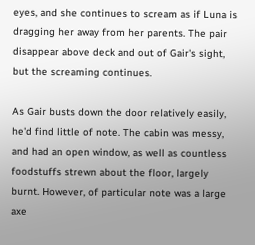eyes, and she continues to scream as if Luna is dragging her away from her parents. The pair disappear above deck and out of Gair's sight, but the screaming continues.

As Gair busts down the door relatively easily, he'd find little of note. The cabin was messy, and had an open window, as well as countless foodstuffs strewn about the floor, largely burnt. However, of particular note was a large axe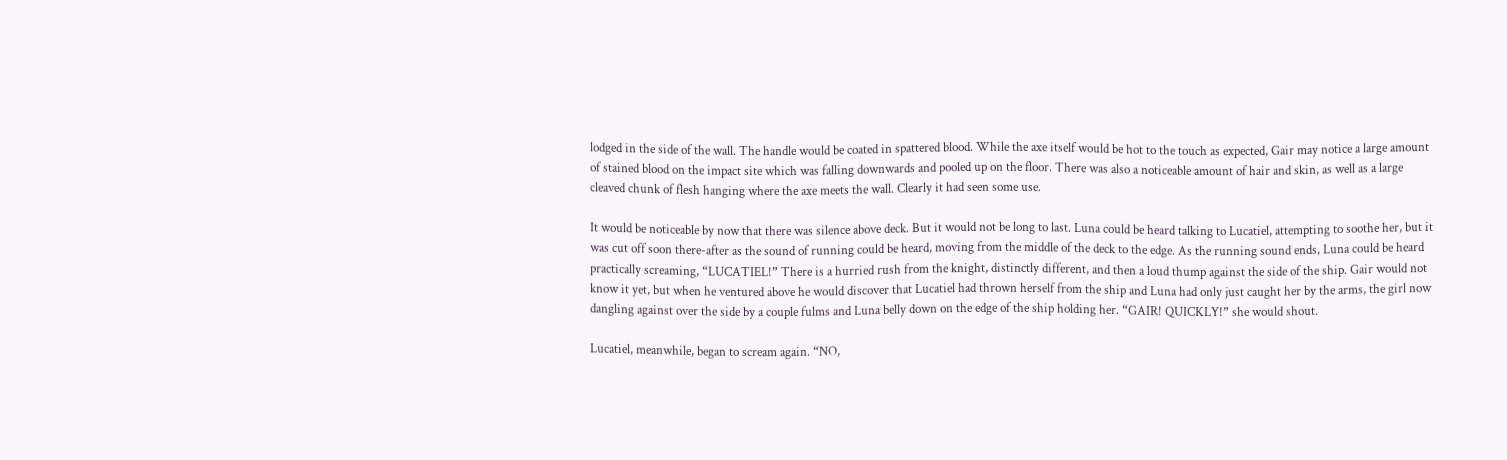lodged in the side of the wall. The handle would be coated in spattered blood. While the axe itself would be hot to the touch as expected, Gair may notice a large amount of stained blood on the impact site which was falling downwards and pooled up on the floor. There was also a noticeable amount of hair and skin, as well as a large cleaved chunk of flesh hanging where the axe meets the wall. Clearly it had seen some use.

It would be noticeable by now that there was silence above deck. But it would not be long to last. Luna could be heard talking to Lucatiel, attempting to soothe her, but it was cut off soon there-after as the sound of running could be heard, moving from the middle of the deck to the edge. As the running sound ends, Luna could be heard practically screaming, “LUCATIEL!” There is a hurried rush from the knight, distinctly different, and then a loud thump against the side of the ship. Gair would not know it yet, but when he ventured above he would discover that Lucatiel had thrown herself from the ship and Luna had only just caught her by the arms, the girl now dangling against over the side by a couple fulms and Luna belly down on the edge of the ship holding her. “GAIR! QUICKLY!” she would shout.

Lucatiel, meanwhile, began to scream again. “NO,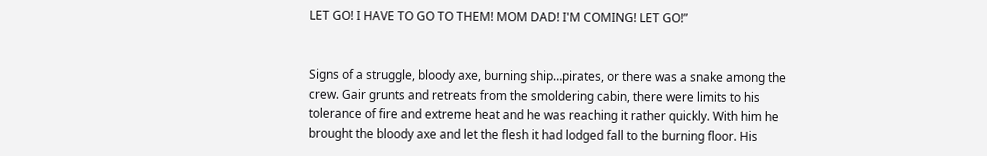LET GO! I HAVE TO GO TO THEM! MOM DAD! I'M COMING! LET GO!”


Signs of a struggle, bloody axe, burning ship…pirates, or there was a snake among the crew. Gair grunts and retreats from the smoldering cabin, there were limits to his tolerance of fire and extreme heat and he was reaching it rather quickly. With him he brought the bloody axe and let the flesh it had lodged fall to the burning floor. His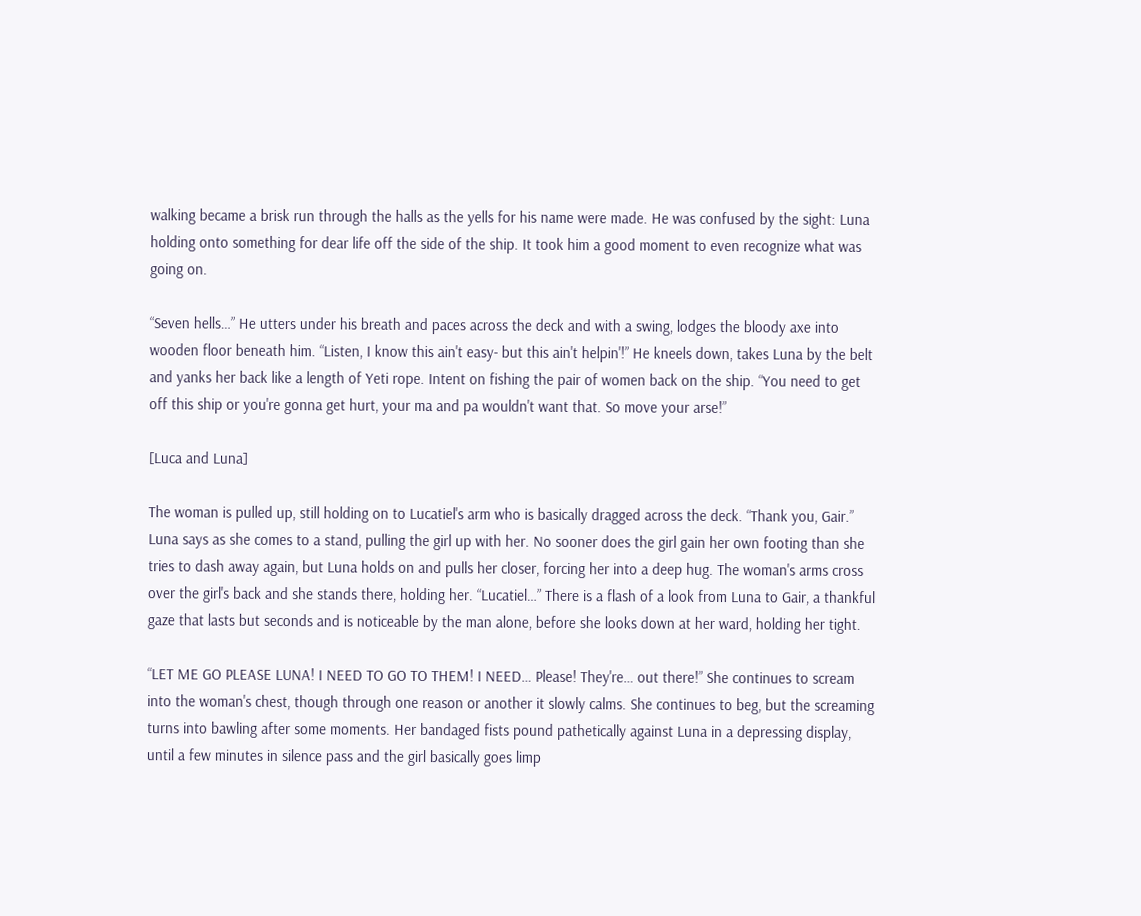walking became a brisk run through the halls as the yells for his name were made. He was confused by the sight: Luna holding onto something for dear life off the side of the ship. It took him a good moment to even recognize what was going on.

“Seven hells…” He utters under his breath and paces across the deck and with a swing, lodges the bloody axe into wooden floor beneath him. “Listen, I know this ain't easy- but this ain't helpin'!” He kneels down, takes Luna by the belt and yanks her back like a length of Yeti rope. Intent on fishing the pair of women back on the ship. “You need to get off this ship or you're gonna get hurt, your ma and pa wouldn't want that. So move your arse!”

[Luca and Luna]

The woman is pulled up, still holding on to Lucatiel's arm who is basically dragged across the deck. “Thank you, Gair.” Luna says as she comes to a stand, pulling the girl up with her. No sooner does the girl gain her own footing than she tries to dash away again, but Luna holds on and pulls her closer, forcing her into a deep hug. The woman's arms cross over the girl's back and she stands there, holding her. “Lucatiel…” There is a flash of a look from Luna to Gair, a thankful gaze that lasts but seconds and is noticeable by the man alone, before she looks down at her ward, holding her tight.

“LET ME GO PLEASE LUNA! I NEED TO GO TO THEM! I NEED… Please! They're… out there!” She continues to scream into the woman's chest, though through one reason or another it slowly calms. She continues to beg, but the screaming turns into bawling after some moments. Her bandaged fists pound pathetically against Luna in a depressing display, until a few minutes in silence pass and the girl basically goes limp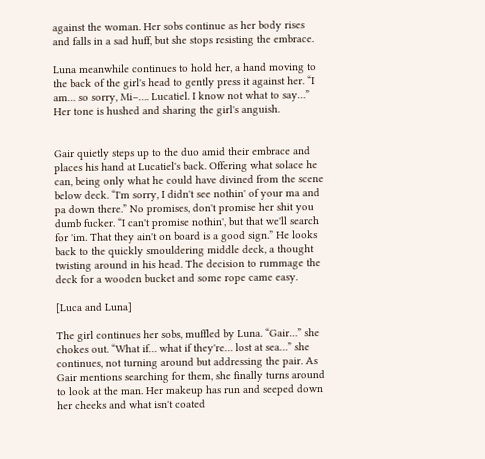against the woman. Her sobs continue as her body rises and falls in a sad huff, but she stops resisting the embrace.

Luna meanwhile continues to hold her, a hand moving to the back of the girl's head to gently press it against her. “I am… so sorry, Mi–…. Lucatiel. I know not what to say…” Her tone is hushed and sharing the girl's anguish.


Gair quietly steps up to the duo amid their embrace and places his hand at Lucatiel's back. Offering what solace he can, being only what he could have divined from the scene below deck. “I'm sorry, I didn't see nothin' of your ma and pa down there.” No promises, don't promise her shit you dumb fucker. “I can't promise nothin', but that we'll search for 'im. That they ain't on board is a good sign.” He looks back to the quickly smouldering middle deck, a thought twisting around in his head. The decision to rummage the deck for a wooden bucket and some rope came easy.

[Luca and Luna]

The girl continues her sobs, muffled by Luna. “Gair…” she chokes out. “What if… what if they're… lost at sea…” she continues, not turning around but addressing the pair. As Gair mentions searching for them, she finally turns around to look at the man. Her makeup has run and seeped down her cheeks and what isn't coated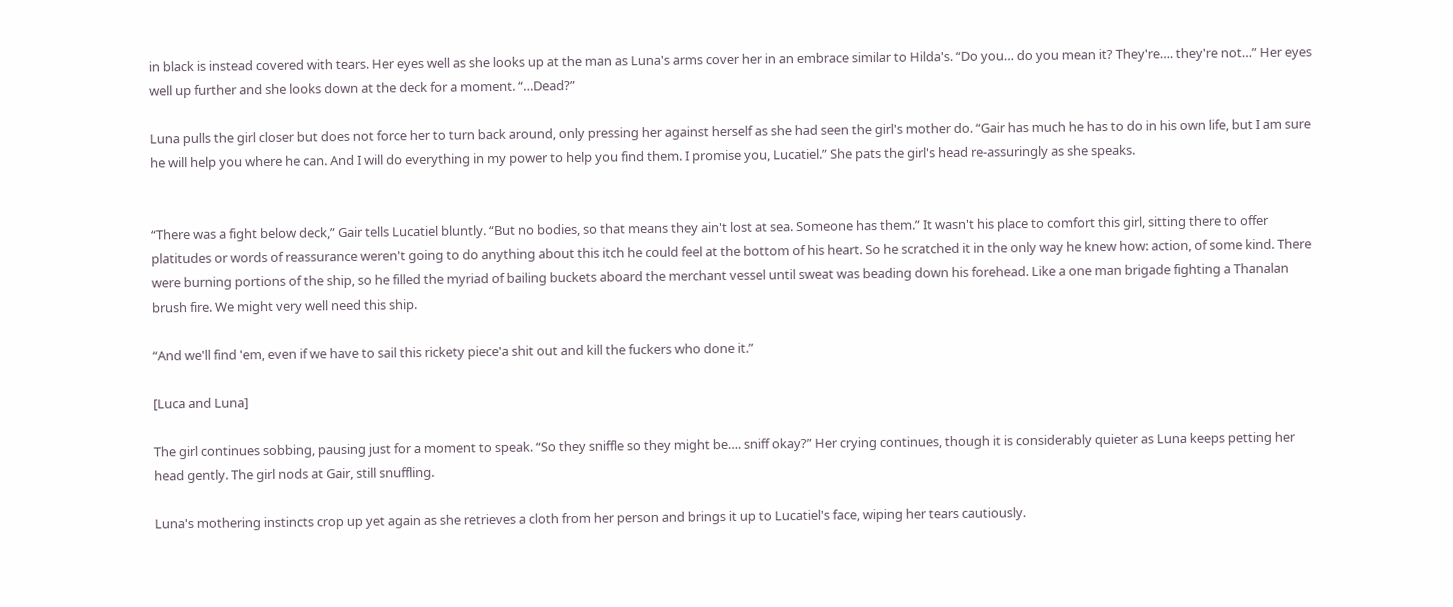in black is instead covered with tears. Her eyes well as she looks up at the man as Luna's arms cover her in an embrace similar to Hilda's. “Do you… do you mean it? They're…. they're not…” Her eyes well up further and she looks down at the deck for a moment. “…Dead?”

Luna pulls the girl closer but does not force her to turn back around, only pressing her against herself as she had seen the girl's mother do. “Gair has much he has to do in his own life, but I am sure he will help you where he can. And I will do everything in my power to help you find them. I promise you, Lucatiel.” She pats the girl's head re-assuringly as she speaks.


“There was a fight below deck,” Gair tells Lucatiel bluntly. “But no bodies, so that means they ain't lost at sea. Someone has them.” It wasn't his place to comfort this girl, sitting there to offer platitudes or words of reassurance weren't going to do anything about this itch he could feel at the bottom of his heart. So he scratched it in the only way he knew how: action, of some kind. There were burning portions of the ship, so he filled the myriad of bailing buckets aboard the merchant vessel until sweat was beading down his forehead. Like a one man brigade fighting a Thanalan brush fire. We might very well need this ship.

“And we'll find 'em, even if we have to sail this rickety piece'a shit out and kill the fuckers who done it.”

[Luca and Luna]

The girl continues sobbing, pausing just for a moment to speak. “So they sniffle so they might be…. sniff okay?” Her crying continues, though it is considerably quieter as Luna keeps petting her head gently. The girl nods at Gair, still snuffling.

Luna's mothering instincts crop up yet again as she retrieves a cloth from her person and brings it up to Lucatiel's face, wiping her tears cautiously.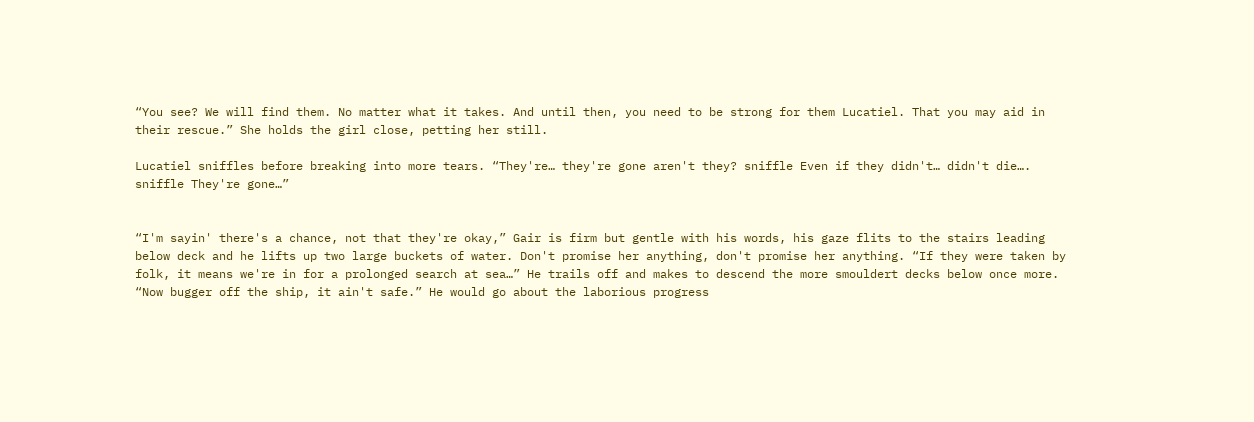“You see? We will find them. No matter what it takes. And until then, you need to be strong for them Lucatiel. That you may aid in their rescue.” She holds the girl close, petting her still.

Lucatiel sniffles before breaking into more tears. “They're… they're gone aren't they? sniffle Even if they didn't… didn't die…. sniffle They're gone…”


“I'm sayin' there's a chance, not that they're okay,” Gair is firm but gentle with his words, his gaze flits to the stairs leading below deck and he lifts up two large buckets of water. Don't promise her anything, don't promise her anything. “If they were taken by folk, it means we're in for a prolonged search at sea…” He trails off and makes to descend the more smouldert decks below once more. “Now bugger off the ship, it ain't safe.” He would go about the laborious progress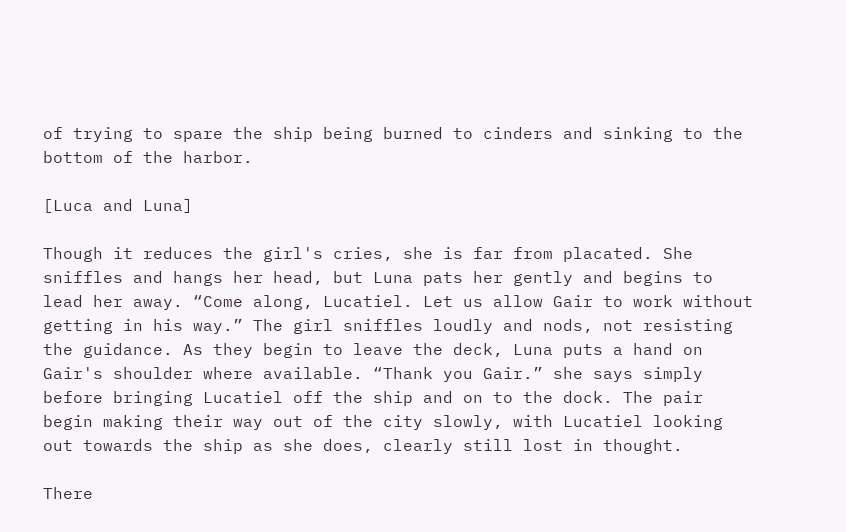of trying to spare the ship being burned to cinders and sinking to the bottom of the harbor.

[Luca and Luna]

Though it reduces the girl's cries, she is far from placated. She sniffles and hangs her head, but Luna pats her gently and begins to lead her away. “Come along, Lucatiel. Let us allow Gair to work without getting in his way.” The girl sniffles loudly and nods, not resisting the guidance. As they begin to leave the deck, Luna puts a hand on Gair's shoulder where available. “Thank you Gair.” she says simply before bringing Lucatiel off the ship and on to the dock. The pair begin making their way out of the city slowly, with Lucatiel looking out towards the ship as she does, clearly still lost in thought.

There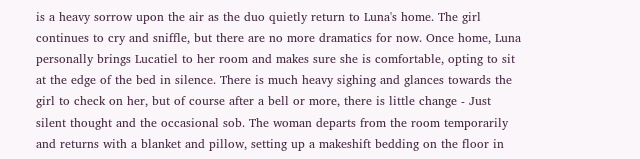is a heavy sorrow upon the air as the duo quietly return to Luna's home. The girl continues to cry and sniffle, but there are no more dramatics for now. Once home, Luna personally brings Lucatiel to her room and makes sure she is comfortable, opting to sit at the edge of the bed in silence. There is much heavy sighing and glances towards the girl to check on her, but of course after a bell or more, there is little change - Just silent thought and the occasional sob. The woman departs from the room temporarily and returns with a blanket and pillow, setting up a makeshift bedding on the floor in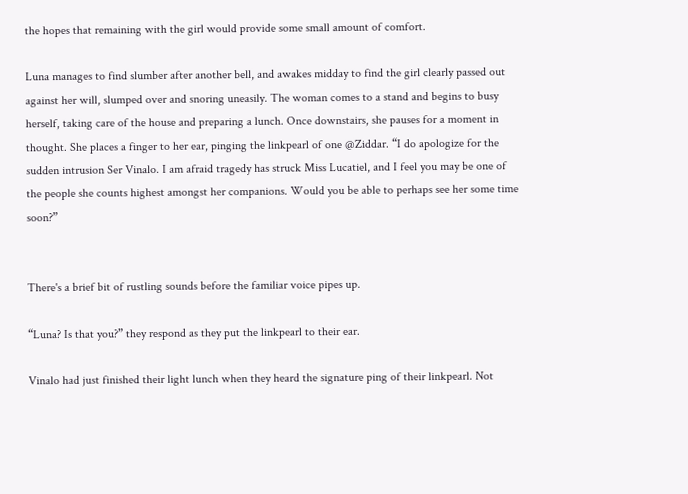the hopes that remaining with the girl would provide some small amount of comfort.

Luna manages to find slumber after another bell, and awakes midday to find the girl clearly passed out against her will, slumped over and snoring uneasily. The woman comes to a stand and begins to busy herself, taking care of the house and preparing a lunch. Once downstairs, she pauses for a moment in thought. She places a finger to her ear, pinging the linkpearl of one @Ziddar. “I do apologize for the sudden intrusion Ser Vinalo. I am afraid tragedy has struck Miss Lucatiel, and I feel you may be one of the people she counts highest amongst her companions. Would you be able to perhaps see her some time soon?”


There's a brief bit of rustling sounds before the familiar voice pipes up.

“Luna? Is that you?” they respond as they put the linkpearl to their ear.

Vinalo had just finished their light lunch when they heard the signature ping of their linkpearl. Not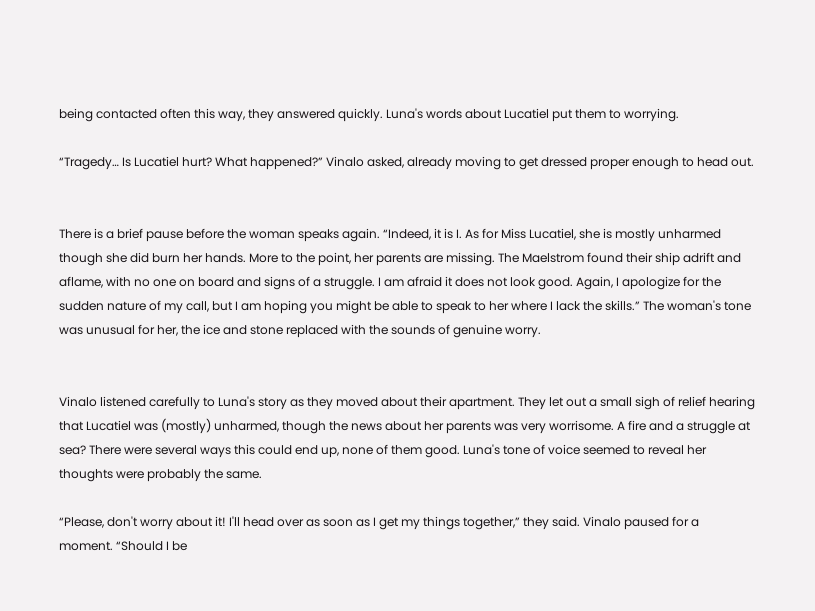being contacted often this way, they answered quickly. Luna's words about Lucatiel put them to worrying.

“Tragedy… Is Lucatiel hurt? What happened?” Vinalo asked, already moving to get dressed proper enough to head out.


There is a brief pause before the woman speaks again. “Indeed, it is I. As for Miss Lucatiel, she is mostly unharmed though she did burn her hands. More to the point, her parents are missing. The Maelstrom found their ship adrift and aflame, with no one on board and signs of a struggle. I am afraid it does not look good. Again, I apologize for the sudden nature of my call, but I am hoping you might be able to speak to her where I lack the skills.” The woman's tone was unusual for her, the ice and stone replaced with the sounds of genuine worry.


Vinalo listened carefully to Luna's story as they moved about their apartment. They let out a small sigh of relief hearing that Lucatiel was (mostly) unharmed, though the news about her parents was very worrisome. A fire and a struggle at sea? There were several ways this could end up, none of them good. Luna's tone of voice seemed to reveal her thoughts were probably the same.

“Please, don't worry about it! I'll head over as soon as I get my things together,” they said. Vinalo paused for a moment. “Should I be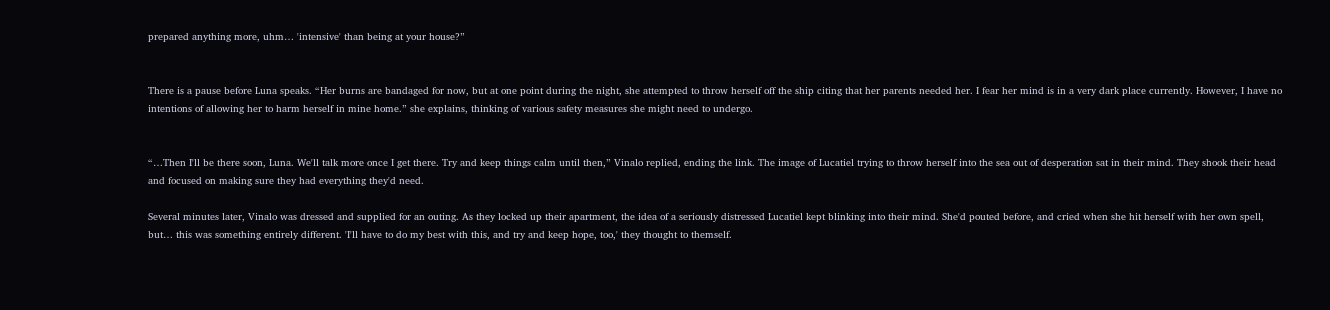prepared anything more, uhm… 'intensive' than being at your house?”


There is a pause before Luna speaks. “Her burns are bandaged for now, but at one point during the night, she attempted to throw herself off the ship citing that her parents needed her. I fear her mind is in a very dark place currently. However, I have no intentions of allowing her to harm herself in mine home.” she explains, thinking of various safety measures she might need to undergo.


“…Then I'll be there soon, Luna. We'll talk more once I get there. Try and keep things calm until then,” Vinalo replied, ending the link. The image of Lucatiel trying to throw herself into the sea out of desperation sat in their mind. They shook their head and focused on making sure they had everything they'd need.

Several minutes later, Vinalo was dressed and supplied for an outing. As they locked up their apartment, the idea of a seriously distressed Lucatiel kept blinking into their mind. She'd pouted before, and cried when she hit herself with her own spell, but… this was something entirely different. 'I'll have to do my best with this, and try and keep hope, too,' they thought to themself.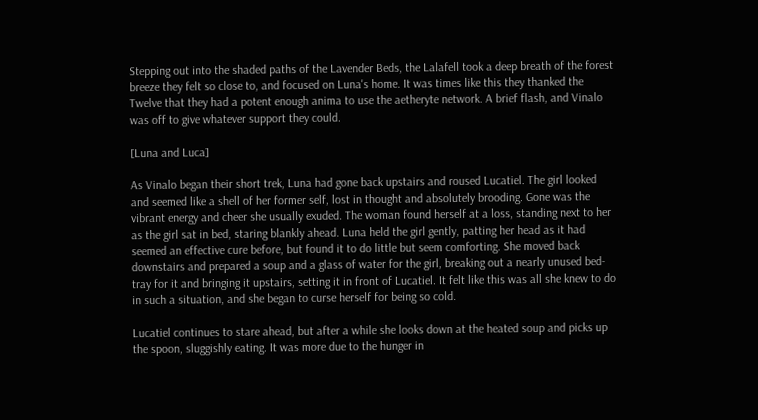Stepping out into the shaded paths of the Lavender Beds, the Lalafell took a deep breath of the forest breeze they felt so close to, and focused on Luna's home. It was times like this they thanked the Twelve that they had a potent enough anima to use the aetheryte network. A brief flash, and Vinalo was off to give whatever support they could.

[Luna and Luca]

As Vinalo began their short trek, Luna had gone back upstairs and roused Lucatiel. The girl looked and seemed like a shell of her former self, lost in thought and absolutely brooding. Gone was the vibrant energy and cheer she usually exuded. The woman found herself at a loss, standing next to her as the girl sat in bed, staring blankly ahead. Luna held the girl gently, patting her head as it had seemed an effective cure before, but found it to do little but seem comforting. She moved back downstairs and prepared a soup and a glass of water for the girl, breaking out a nearly unused bed-tray for it and bringing it upstairs, setting it in front of Lucatiel. It felt like this was all she knew to do in such a situation, and she began to curse herself for being so cold.

Lucatiel continues to stare ahead, but after a while she looks down at the heated soup and picks up the spoon, sluggishly eating. It was more due to the hunger in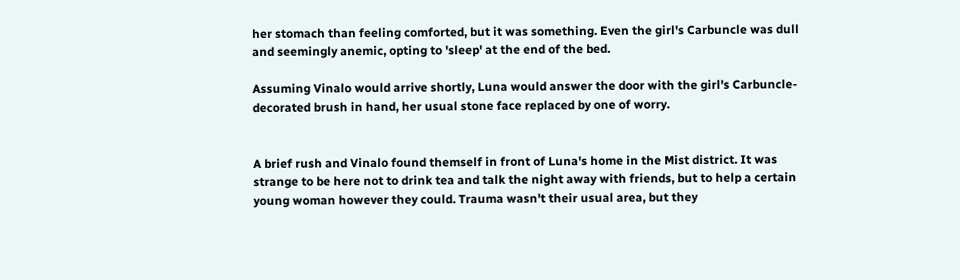her stomach than feeling comforted, but it was something. Even the girl's Carbuncle was dull and seemingly anemic, opting to 'sleep' at the end of the bed.

Assuming Vinalo would arrive shortly, Luna would answer the door with the girl's Carbuncle-decorated brush in hand, her usual stone face replaced by one of worry.


A brief rush and Vinalo found themself in front of Luna's home in the Mist district. It was strange to be here not to drink tea and talk the night away with friends, but to help a certain young woman however they could. Trauma wasn't their usual area, but they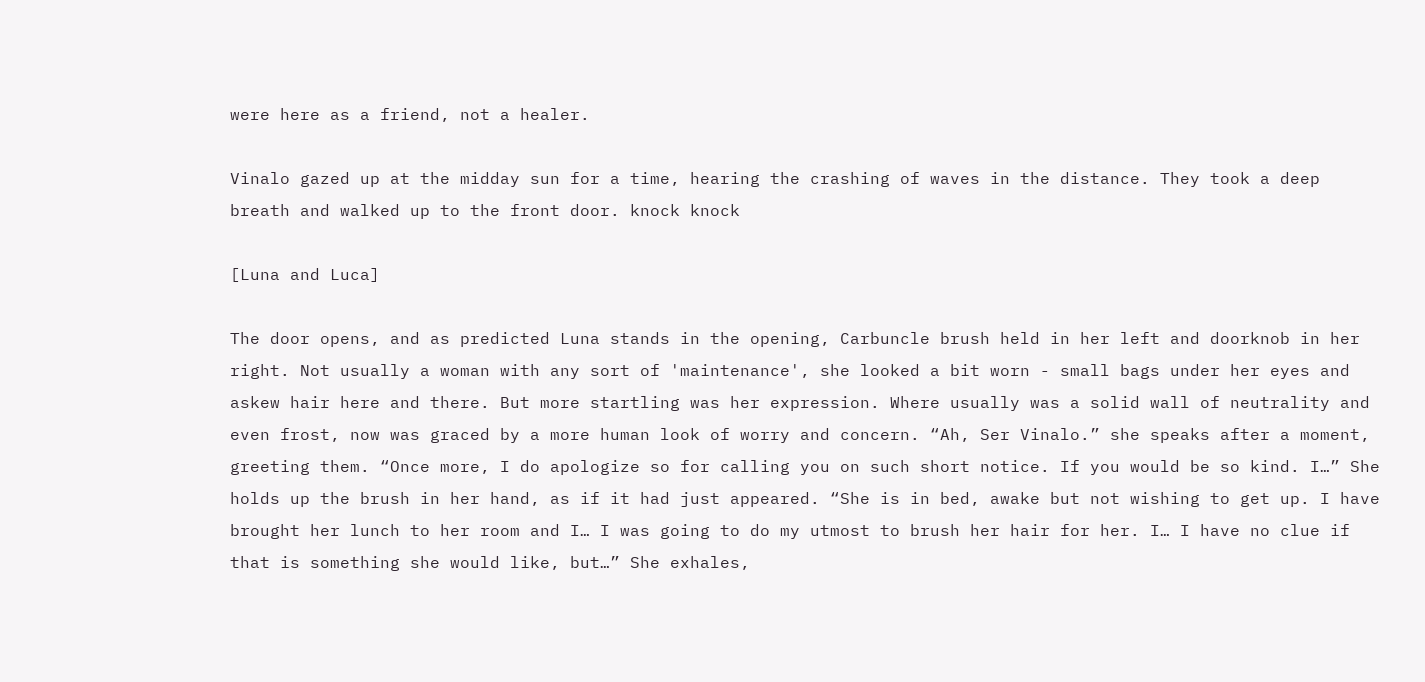were here as a friend, not a healer.

Vinalo gazed up at the midday sun for a time, hearing the crashing of waves in the distance. They took a deep breath and walked up to the front door. knock knock

[Luna and Luca]

The door opens, and as predicted Luna stands in the opening, Carbuncle brush held in her left and doorknob in her right. Not usually a woman with any sort of 'maintenance', she looked a bit worn - small bags under her eyes and askew hair here and there. But more startling was her expression. Where usually was a solid wall of neutrality and even frost, now was graced by a more human look of worry and concern. “Ah, Ser Vinalo.” she speaks after a moment, greeting them. “Once more, I do apologize so for calling you on such short notice. If you would be so kind. I…” She holds up the brush in her hand, as if it had just appeared. “She is in bed, awake but not wishing to get up. I have brought her lunch to her room and I… I was going to do my utmost to brush her hair for her. I… I have no clue if that is something she would like, but…” She exhales,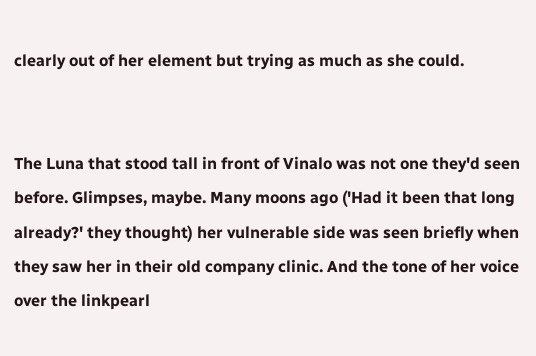clearly out of her element but trying as much as she could.


The Luna that stood tall in front of Vinalo was not one they'd seen before. Glimpses, maybe. Many moons ago ('Had it been that long already?' they thought) her vulnerable side was seen briefly when they saw her in their old company clinic. And the tone of her voice over the linkpearl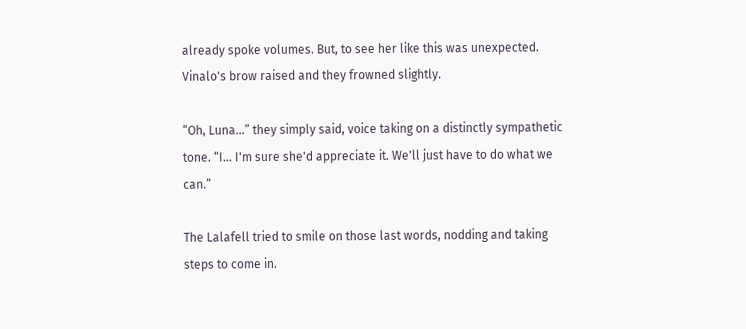already spoke volumes. But, to see her like this was unexpected. Vinalo's brow raised and they frowned slightly.

“Oh, Luna…” they simply said, voice taking on a distinctly sympathetic tone. “I… I'm sure she'd appreciate it. We'll just have to do what we can.”

The Lalafell tried to smile on those last words, nodding and taking steps to come in.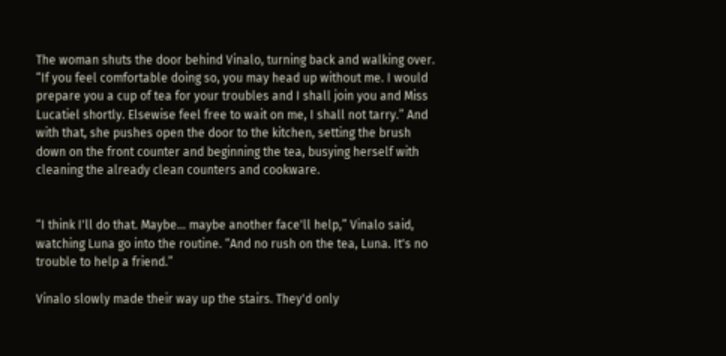The woman shuts the door behind Vinalo, turning back and walking over. “If you feel comfortable doing so, you may head up without me. I would prepare you a cup of tea for your troubles and I shall join you and Miss Lucatiel shortly. Elsewise feel free to wait on me, I shall not tarry.” And with that, she pushes open the door to the kitchen, setting the brush down on the front counter and beginning the tea, busying herself with cleaning the already clean counters and cookware.


“I think I'll do that. Maybe… maybe another face'll help,” Vinalo said, watching Luna go into the routine. “And no rush on the tea, Luna. It's no trouble to help a friend.”

Vinalo slowly made their way up the stairs. They'd only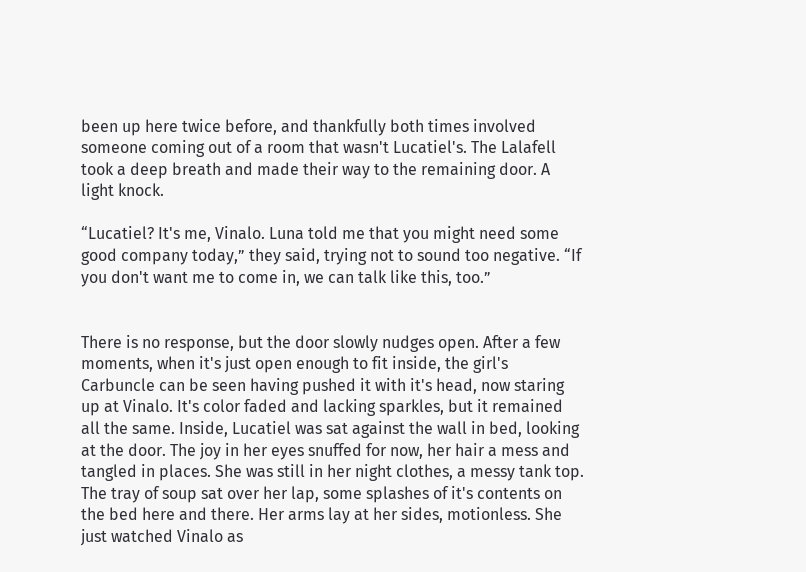been up here twice before, and thankfully both times involved someone coming out of a room that wasn't Lucatiel's. The Lalafell took a deep breath and made their way to the remaining door. A light knock.

“Lucatiel? It's me, Vinalo. Luna told me that you might need some good company today,” they said, trying not to sound too negative. “If you don't want me to come in, we can talk like this, too.”


There is no response, but the door slowly nudges open. After a few moments, when it's just open enough to fit inside, the girl's Carbuncle can be seen having pushed it with it's head, now staring up at Vinalo. It's color faded and lacking sparkles, but it remained all the same. Inside, Lucatiel was sat against the wall in bed, looking at the door. The joy in her eyes snuffed for now, her hair a mess and tangled in places. She was still in her night clothes, a messy tank top. The tray of soup sat over her lap, some splashes of it's contents on the bed here and there. Her arms lay at her sides, motionless. She just watched Vinalo as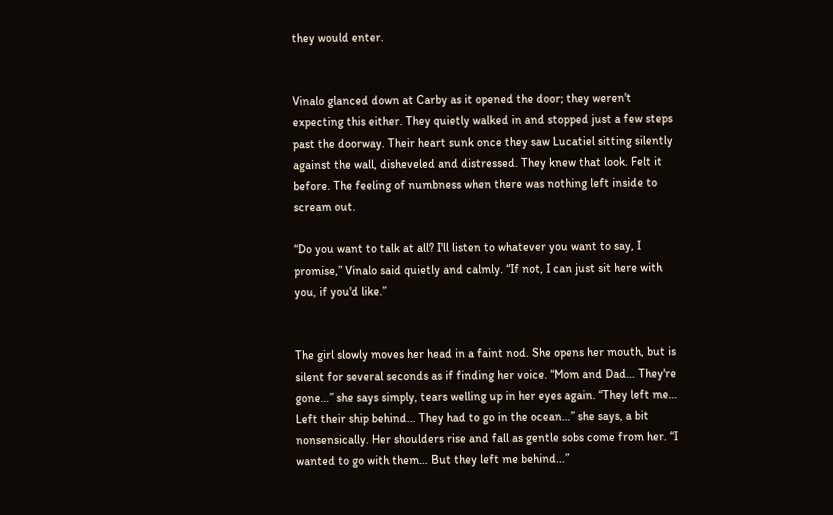they would enter.


Vinalo glanced down at Carby as it opened the door; they weren't expecting this either. They quietly walked in and stopped just a few steps past the doorway. Their heart sunk once they saw Lucatiel sitting silently against the wall, disheveled and distressed. They knew that look. Felt it before. The feeling of numbness when there was nothing left inside to scream out.

“Do you want to talk at all? I'll listen to whatever you want to say, I promise,” Vinalo said quietly and calmly. “If not, I can just sit here with you, if you'd like.”


The girl slowly moves her head in a faint nod. She opens her mouth, but is silent for several seconds as if finding her voice. “Mom and Dad… They're gone…” she says simply, tears welling up in her eyes again. “They left me… Left their ship behind… They had to go in the ocean…” she says, a bit nonsensically. Her shoulders rise and fall as gentle sobs come from her. “I wanted to go with them… But they left me behind…”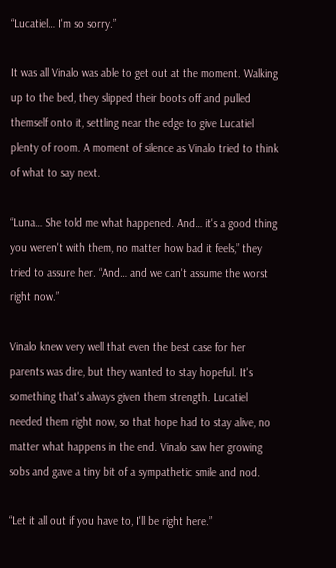“Lucatiel… I'm so sorry.”

It was all Vinalo was able to get out at the moment. Walking up to the bed, they slipped their boots off and pulled themself onto it, settling near the edge to give Lucatiel plenty of room. A moment of silence as Vinalo tried to think of what to say next.

“Luna… She told me what happened. And… it's a good thing you weren't with them, no matter how bad it feels,” they tried to assure her. “And… and we can't assume the worst right now.”

Vinalo knew very well that even the best case for her parents was dire, but they wanted to stay hopeful. It's something that's always given them strength. Lucatiel needed them right now, so that hope had to stay alive, no matter what happens in the end. Vinalo saw her growing sobs and gave a tiny bit of a sympathetic smile and nod.

“Let it all out if you have to, I'll be right here.”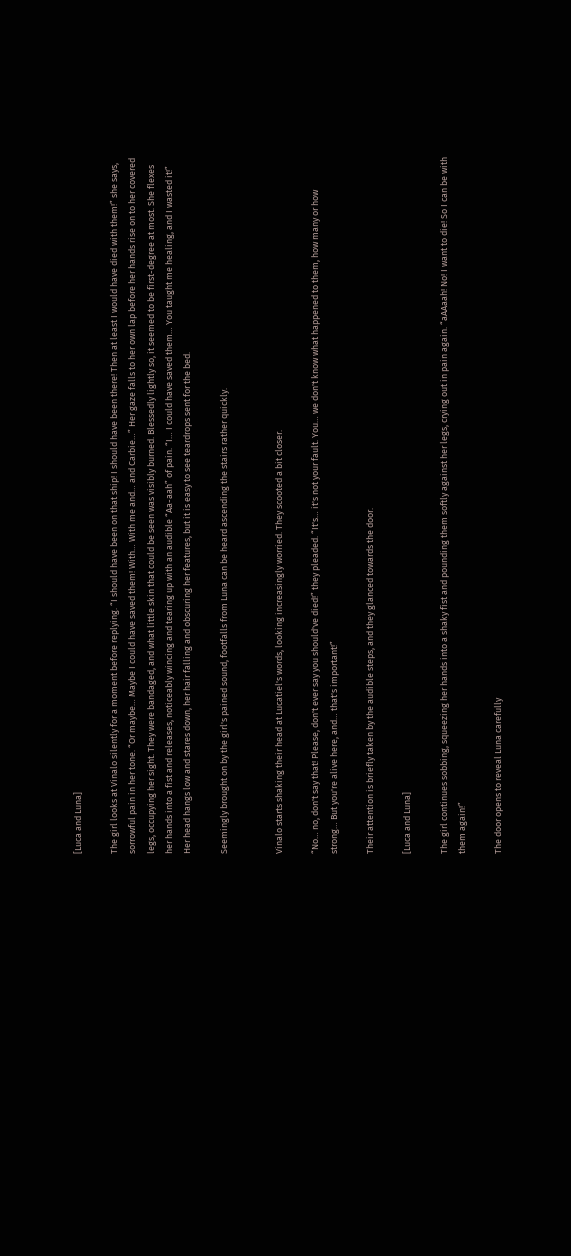[Luca and Luna]

The girl looks at Vinalo silently for a moment before replying. “I should have been on that ship! I should have been there! Then at least I would have died with them!” she says, sorrowful pain in her tone. “Or maybe… Maybe I could have saved them! With… With me and… and Carbie…” Her gaze falls to her own lap before her hands rise on to her covered legs, occupying her sight. They were bandaged, and what little skin that could be seen was visibly burned. Blessedly lightly so, it seemed to be first-degree at most. She flexes her hands into a fist and releases, noticeably wincing and tearing up with an audible “Aa-aah” of pain. “I… I could have saved them… You taught me healing, and I wasted it!” Her head hangs low and stares down, her hair falling and obscuring her features, but it is easy to see teardrops sent for the bed.

Seemingly brought on by the girl's pained sound, footfalls from Luna can be heard ascending the stairs rather quickly.


Vinalo starts shaking their head at Lucatiel's words, looking increasingly worried. They scooted a bit closer.

“No… no, don't say that! Please, don't ever say you should've died!” they pleaded. “It's… it's not your fault. You… we don't know what happened to them, how many or how strong… But you're alive here, and… that's important!”

Their attention is briefly taken by the audible steps, and they glanced towards the door.

[Luca and Luna]

The girl continues sobbing, squeezing her hands into a shaky fist and pounding them softly against her legs, crying out in pain again. “aAAaah! No! I want to die! So I can be with them again!”

The door opens to reveal Luna carefully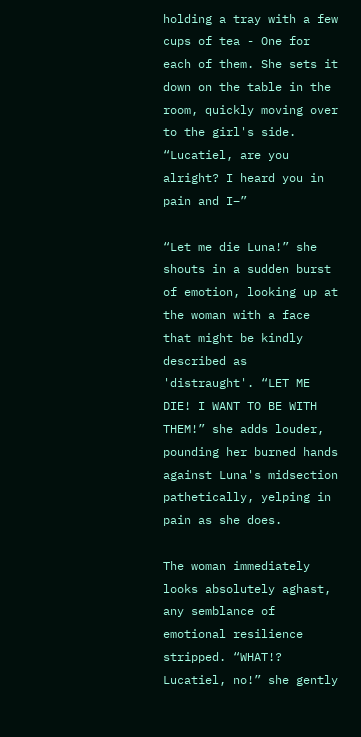holding a tray with a few cups of tea - One for each of them. She sets it down on the table in the room, quickly moving over to the girl's side. “Lucatiel, are you alright? I heard you in pain and I–”

“Let me die Luna!” she shouts in a sudden burst of emotion, looking up at the woman with a face that might be kindly described as 'distraught'. “LET ME DIE! I WANT TO BE WITH THEM!” she adds louder, pounding her burned hands against Luna's midsection pathetically, yelping in pain as she does.

The woman immediately looks absolutely aghast, any semblance of emotional resilience stripped. “WHAT!? Lucatiel, no!” she gently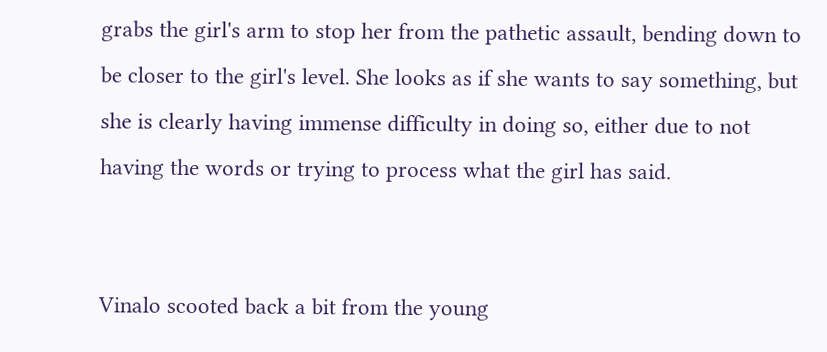grabs the girl's arm to stop her from the pathetic assault, bending down to be closer to the girl's level. She looks as if she wants to say something, but she is clearly having immense difficulty in doing so, either due to not having the words or trying to process what the girl has said.


Vinalo scooted back a bit from the young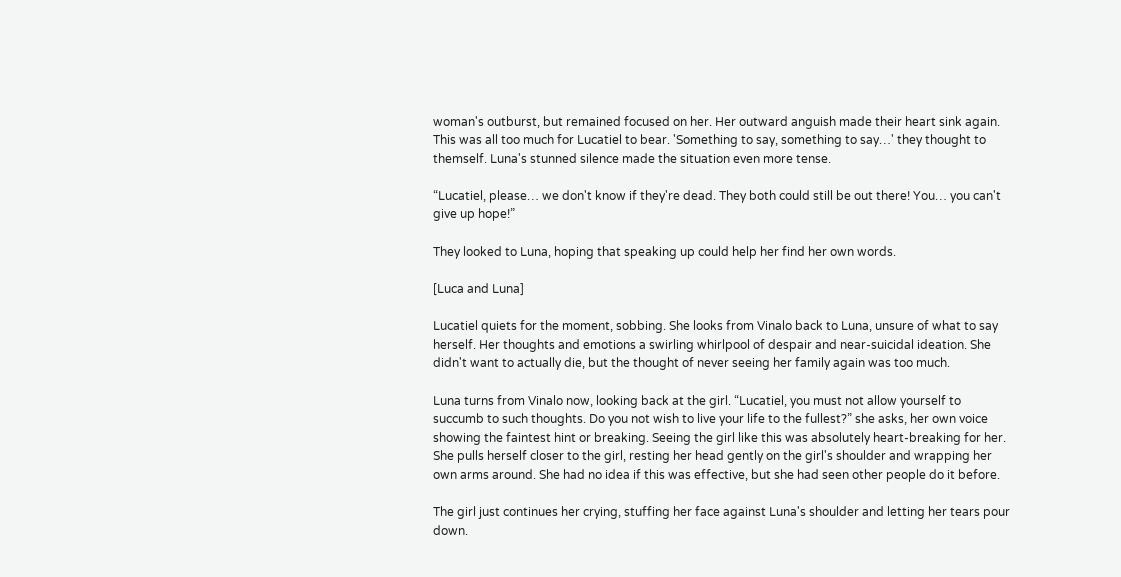woman's outburst, but remained focused on her. Her outward anguish made their heart sink again. This was all too much for Lucatiel to bear. 'Something to say, something to say…' they thought to themself. Luna's stunned silence made the situation even more tense.

“Lucatiel, please… we don't know if they're dead. They both could still be out there! You… you can't give up hope!”

They looked to Luna, hoping that speaking up could help her find her own words.

[Luca and Luna]

Lucatiel quiets for the moment, sobbing. She looks from Vinalo back to Luna, unsure of what to say herself. Her thoughts and emotions a swirling whirlpool of despair and near-suicidal ideation. She didn't want to actually die, but the thought of never seeing her family again was too much.

Luna turns from Vinalo now, looking back at the girl. “Lucatiel, you must not allow yourself to succumb to such thoughts. Do you not wish to live your life to the fullest?” she asks, her own voice showing the faintest hint or breaking. Seeing the girl like this was absolutely heart-breaking for her. She pulls herself closer to the girl, resting her head gently on the girl's shoulder and wrapping her own arms around. She had no idea if this was effective, but she had seen other people do it before.

The girl just continues her crying, stuffing her face against Luna's shoulder and letting her tears pour down.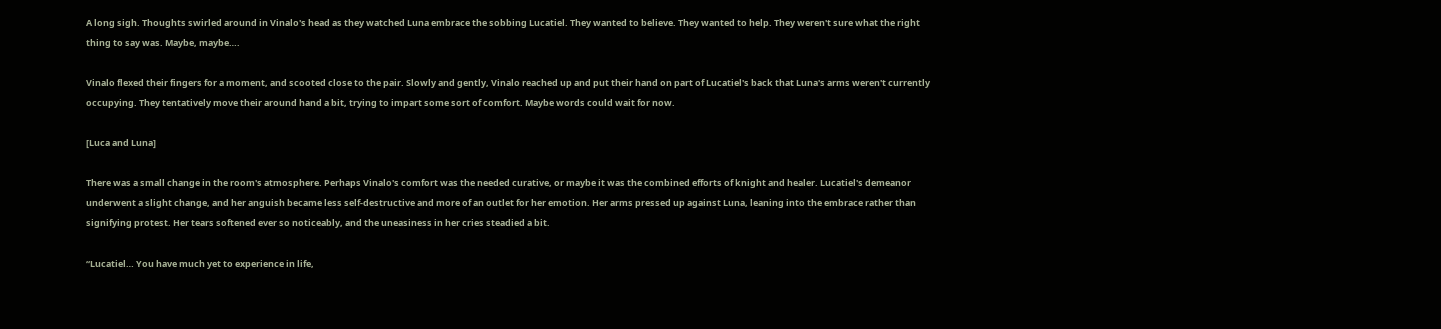A long sigh. Thoughts swirled around in Vinalo's head as they watched Luna embrace the sobbing Lucatiel. They wanted to believe. They wanted to help. They weren't sure what the right thing to say was. Maybe, maybe….

Vinalo flexed their fingers for a moment, and scooted close to the pair. Slowly and gently, Vinalo reached up and put their hand on part of Lucatiel's back that Luna's arms weren't currently occupying. They tentatively move their around hand a bit, trying to impart some sort of comfort. Maybe words could wait for now.

[Luca and Luna]

There was a small change in the room's atmosphere. Perhaps Vinalo's comfort was the needed curative, or maybe it was the combined efforts of knight and healer. Lucatiel's demeanor underwent a slight change, and her anguish became less self-destructive and more of an outlet for her emotion. Her arms pressed up against Luna, leaning into the embrace rather than signifying protest. Her tears softened ever so noticeably, and the uneasiness in her cries steadied a bit.

“Lucatiel… You have much yet to experience in life,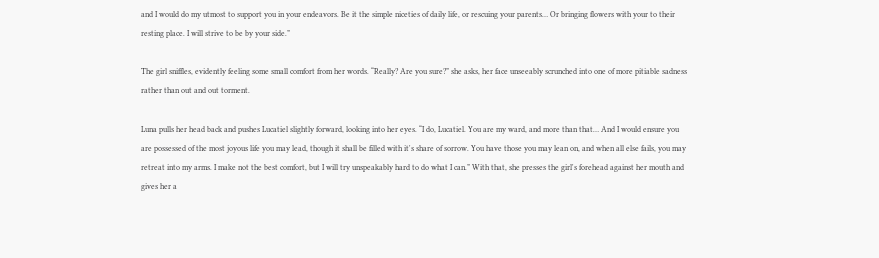and I would do my utmost to support you in your endeavors. Be it the simple niceties of daily life, or rescuing your parents… Or bringing flowers with your to their resting place. I will strive to be by your side.”

The girl sniffles, evidently feeling some small comfort from her words. “Really? Are you sure?” she asks, her face unseeably scrunched into one of more pitiable sadness rather than out and out torment.

Luna pulls her head back and pushes Lucatiel slightly forward, looking into her eyes. “I do, Lucatiel. You are my ward, and more than that… And I would ensure you are possessed of the most joyous life you may lead, though it shall be filled with it's share of sorrow. You have those you may lean on, and when all else fails, you may retreat into my arms. I make not the best comfort, but I will try unspeakably hard to do what I can.” With that, she presses the girl's forehead against her mouth and gives her a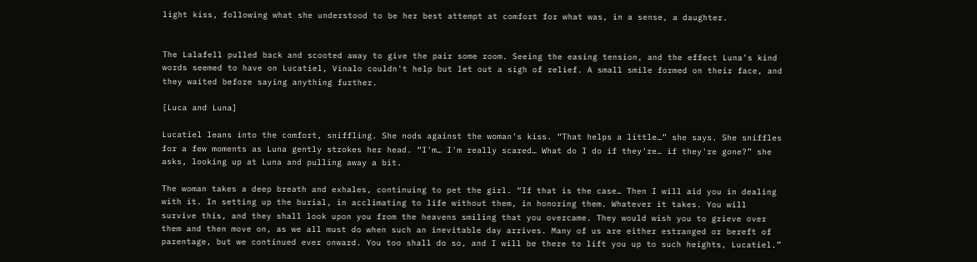light kiss, following what she understood to be her best attempt at comfort for what was, in a sense, a daughter.


The Lalafell pulled back and scooted away to give the pair some room. Seeing the easing tension, and the effect Luna's kind words seemed to have on Lucatiel, Vinalo couldn't help but let out a sigh of relief. A small smile formed on their face, and they waited before saying anything further.

[Luca and Luna]

Lucatiel leans into the comfort, sniffling. She nods against the woman's kiss. “That helps a little…” she says. She sniffles for a few moments as Luna gently strokes her head. “I'm… I'm really scared… What do I do if they're… if they're gone?” she asks, looking up at Luna and pulling away a bit.

The woman takes a deep breath and exhales, continuing to pet the girl. “If that is the case… Then I will aid you in dealing with it. In setting up the burial, in acclimating to life without them, in honoring them. Whatever it takes. You will survive this, and they shall look upon you from the heavens smiling that you overcame. They would wish you to grieve over them and then move on, as we all must do when such an inevitable day arrives. Many of us are either estranged or bereft of parentage, but we continued ever onward. You too shall do so, and I will be there to lift you up to such heights, Lucatiel.”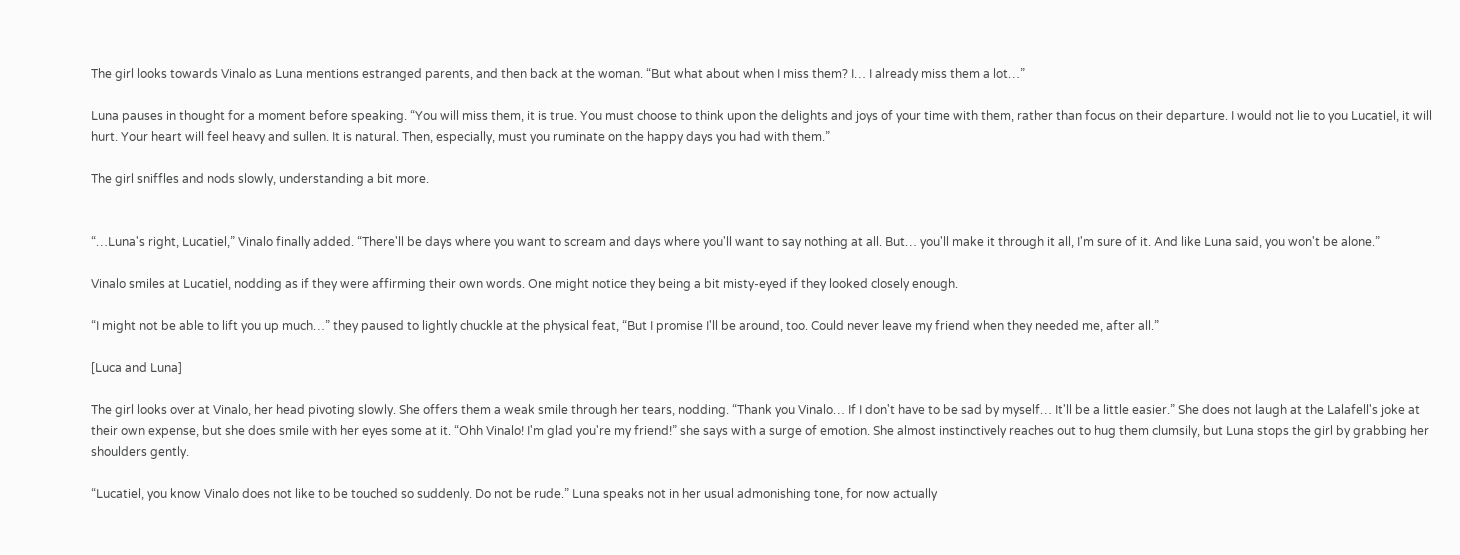The girl looks towards Vinalo as Luna mentions estranged parents, and then back at the woman. “But what about when I miss them? I… I already miss them a lot…”

Luna pauses in thought for a moment before speaking. “You will miss them, it is true. You must choose to think upon the delights and joys of your time with them, rather than focus on their departure. I would not lie to you Lucatiel, it will hurt. Your heart will feel heavy and sullen. It is natural. Then, especially, must you ruminate on the happy days you had with them.”

The girl sniffles and nods slowly, understanding a bit more.


“…Luna's right, Lucatiel,” Vinalo finally added. “There'll be days where you want to scream and days where you'll want to say nothing at all. But… you'll make it through it all, I'm sure of it. And like Luna said, you won't be alone.”

Vinalo smiles at Lucatiel, nodding as if they were affirming their own words. One might notice they being a bit misty-eyed if they looked closely enough.

“I might not be able to lift you up much…” they paused to lightly chuckle at the physical feat, “But I promise I'll be around, too. Could never leave my friend when they needed me, after all.”

[Luca and Luna]

The girl looks over at Vinalo, her head pivoting slowly. She offers them a weak smile through her tears, nodding. “Thank you Vinalo… If I don't have to be sad by myself… It'll be a little easier.” She does not laugh at the Lalafell's joke at their own expense, but she does smile with her eyes some at it. “Ohh Vinalo! I'm glad you're my friend!” she says with a surge of emotion. She almost instinctively reaches out to hug them clumsily, but Luna stops the girl by grabbing her shoulders gently.

“Lucatiel, you know Vinalo does not like to be touched so suddenly. Do not be rude.” Luna speaks not in her usual admonishing tone, for now actually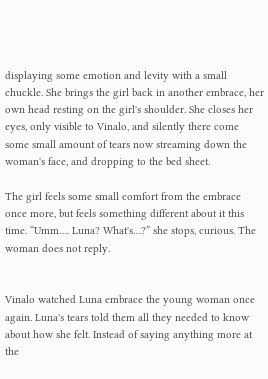displaying some emotion and levity with a small chuckle. She brings the girl back in another embrace, her own head resting on the girl's shoulder. She closes her eyes, only visible to Vinalo, and silently there come some small amount of tears now streaming down the woman's face, and dropping to the bed sheet.

The girl feels some small comfort from the embrace once more, but feels something different about it this time. “Umm…. Luna? What's…?” she stops, curious. The woman does not reply.


Vinalo watched Luna embrace the young woman once again. Luna's tears told them all they needed to know about how she felt. Instead of saying anything more at the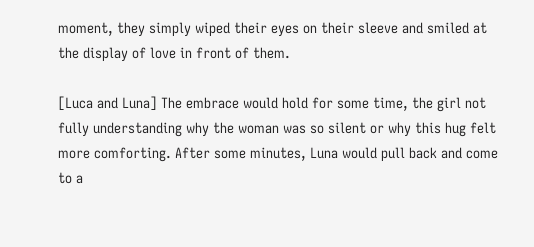moment, they simply wiped their eyes on their sleeve and smiled at the display of love in front of them.

[Luca and Luna] The embrace would hold for some time, the girl not fully understanding why the woman was so silent or why this hug felt more comforting. After some minutes, Luna would pull back and come to a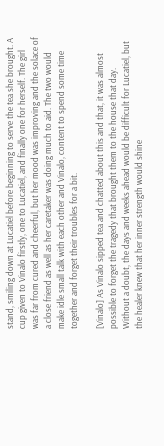stand, smiling down at Lucatiel before beginning to serve the tea she brought. A cup given to Vinalo firstly, one to Lucatiel, and finally one for herself. The girl was far from cured and cheerful, but her mood was improving and the solace of a close friend as well as her caretaker was doing much to aid. The two would make idle small talk with each other and Vinalo, content to spend some time together and forget their troubles for a bit.

[Vinalo] As Vinalo sipped tea and chatted about this and that, it was almost possible to forget the tragedy that brought them to the house that day. Without a doubt, the days and weeks ahead would be difficult for Lucatiel, but the healer knew that her inner strength would shine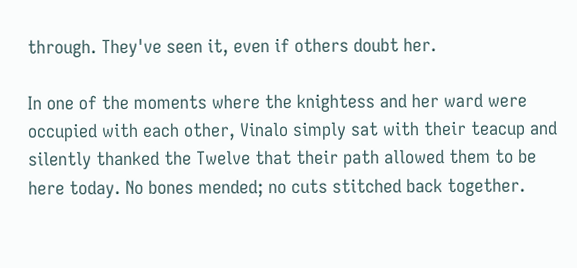through. They've seen it, even if others doubt her.

In one of the moments where the knightess and her ward were occupied with each other, Vinalo simply sat with their teacup and silently thanked the Twelve that their path allowed them to be here today. No bones mended; no cuts stitched back together.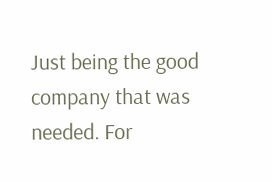Just being the good company that was needed. For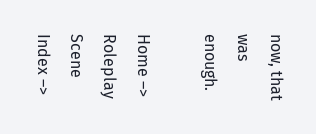now, that was enough.

Home –> Roleplay Scene Index –>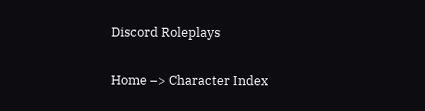Discord Roleplays

Home –> Character Index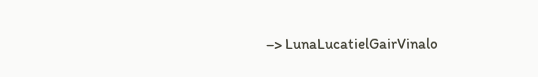–> LunaLucatielGairVinalo